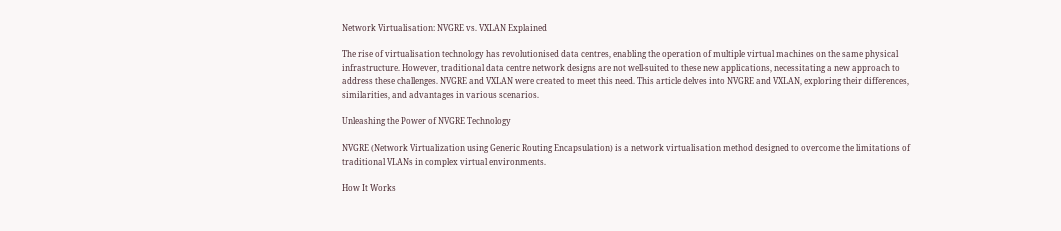Network Virtualisation: NVGRE vs. VXLAN Explained

The rise of virtualisation technology has revolutionised data centres, enabling the operation of multiple virtual machines on the same physical infrastructure. However, traditional data centre network designs are not well-suited to these new applications, necessitating a new approach to address these challenges. NVGRE and VXLAN were created to meet this need. This article delves into NVGRE and VXLAN, exploring their differences, similarities, and advantages in various scenarios.

Unleashing the Power of NVGRE Technology

NVGRE (Network Virtualization using Generic Routing Encapsulation) is a network virtualisation method designed to overcome the limitations of traditional VLANs in complex virtual environments.

How It Works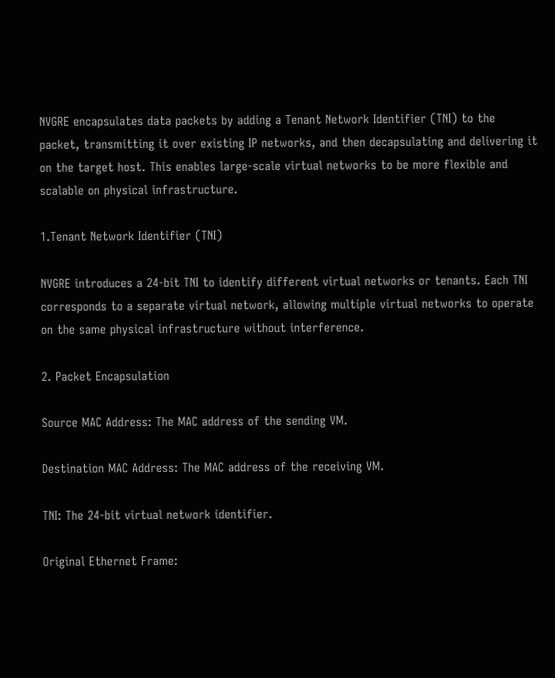NVGRE encapsulates data packets by adding a Tenant Network Identifier (TNI) to the packet, transmitting it over existing IP networks, and then decapsulating and delivering it on the target host. This enables large-scale virtual networks to be more flexible and scalable on physical infrastructure.

1.Tenant Network Identifier (TNI)

NVGRE introduces a 24-bit TNI to identify different virtual networks or tenants. Each TNI corresponds to a separate virtual network, allowing multiple virtual networks to operate on the same physical infrastructure without interference.

2. Packet Encapsulation

Source MAC Address: The MAC address of the sending VM.

Destination MAC Address: The MAC address of the receiving VM.

TNI: The 24-bit virtual network identifier.

Original Ethernet Frame: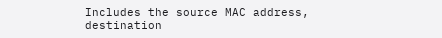Includes the source MAC address, destination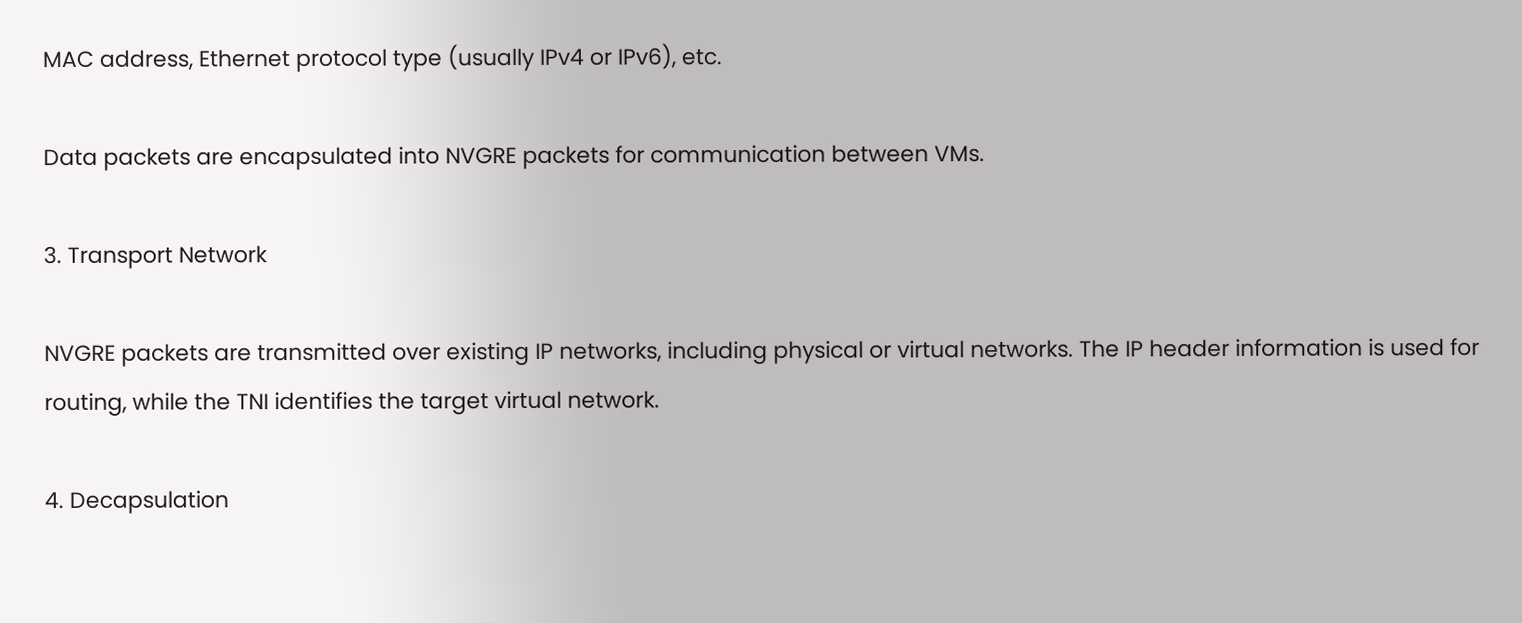MAC address, Ethernet protocol type (usually IPv4 or IPv6), etc.

Data packets are encapsulated into NVGRE packets for communication between VMs.

3. Transport Network

NVGRE packets are transmitted over existing IP networks, including physical or virtual networks. The IP header information is used for routing, while the TNI identifies the target virtual network.

4. Decapsulation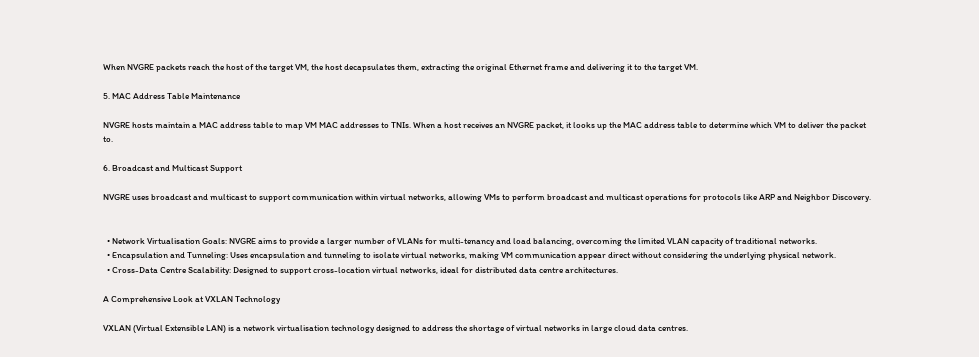When NVGRE packets reach the host of the target VM, the host decapsulates them, extracting the original Ethernet frame and delivering it to the target VM.

5. MAC Address Table Maintenance

NVGRE hosts maintain a MAC address table to map VM MAC addresses to TNIs. When a host receives an NVGRE packet, it looks up the MAC address table to determine which VM to deliver the packet to.

6. Broadcast and Multicast Support

NVGRE uses broadcast and multicast to support communication within virtual networks, allowing VMs to perform broadcast and multicast operations for protocols like ARP and Neighbor Discovery.


  • Network Virtualisation Goals: NVGRE aims to provide a larger number of VLANs for multi-tenancy and load balancing, overcoming the limited VLAN capacity of traditional networks.
  • Encapsulation and Tunneling: Uses encapsulation and tunneling to isolate virtual networks, making VM communication appear direct without considering the underlying physical network.
  • Cross-Data Centre Scalability: Designed to support cross-location virtual networks, ideal for distributed data centre architectures.

A Comprehensive Look at VXLAN Technology

VXLAN (Virtual Extensible LAN) is a network virtualisation technology designed to address the shortage of virtual networks in large cloud data centres.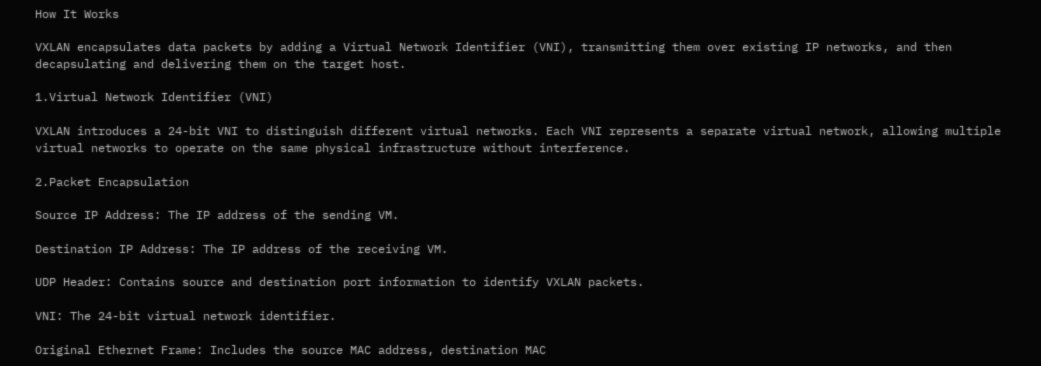How It Works

VXLAN encapsulates data packets by adding a Virtual Network Identifier (VNI), transmitting them over existing IP networks, and then decapsulating and delivering them on the target host.

1.Virtual Network Identifier (VNI)

VXLAN introduces a 24-bit VNI to distinguish different virtual networks. Each VNI represents a separate virtual network, allowing multiple virtual networks to operate on the same physical infrastructure without interference.

2.Packet Encapsulation

Source IP Address: The IP address of the sending VM.

Destination IP Address: The IP address of the receiving VM.

UDP Header: Contains source and destination port information to identify VXLAN packets.

VNI: The 24-bit virtual network identifier.

Original Ethernet Frame: Includes the source MAC address, destination MAC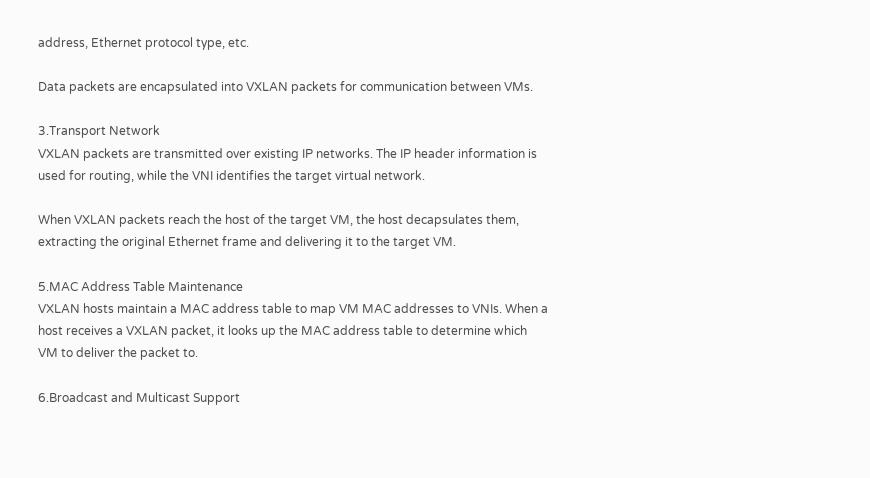address, Ethernet protocol type, etc.

Data packets are encapsulated into VXLAN packets for communication between VMs.

3.Transport Network
VXLAN packets are transmitted over existing IP networks. The IP header information is used for routing, while the VNI identifies the target virtual network.

When VXLAN packets reach the host of the target VM, the host decapsulates them, extracting the original Ethernet frame and delivering it to the target VM.

5.MAC Address Table Maintenance
VXLAN hosts maintain a MAC address table to map VM MAC addresses to VNIs. When a host receives a VXLAN packet, it looks up the MAC address table to determine which VM to deliver the packet to.

6.Broadcast and Multicast Support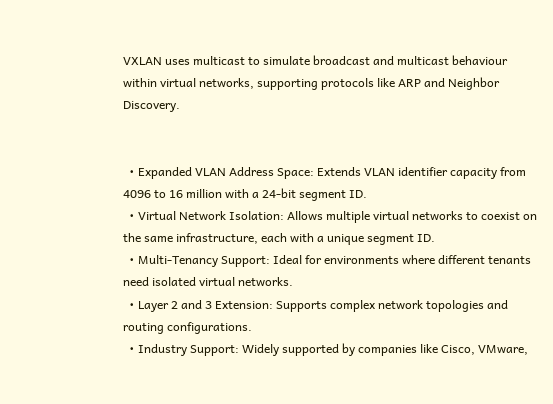VXLAN uses multicast to simulate broadcast and multicast behaviour within virtual networks, supporting protocols like ARP and Neighbor Discovery.


  • Expanded VLAN Address Space: Extends VLAN identifier capacity from 4096 to 16 million with a 24-bit segment ID.
  • Virtual Network Isolation: Allows multiple virtual networks to coexist on the same infrastructure, each with a unique segment ID.
  • Multi-Tenancy Support: Ideal for environments where different tenants need isolated virtual networks.
  • Layer 2 and 3 Extension: Supports complex network topologies and routing configurations.
  • Industry Support: Widely supported by companies like Cisco, VMware,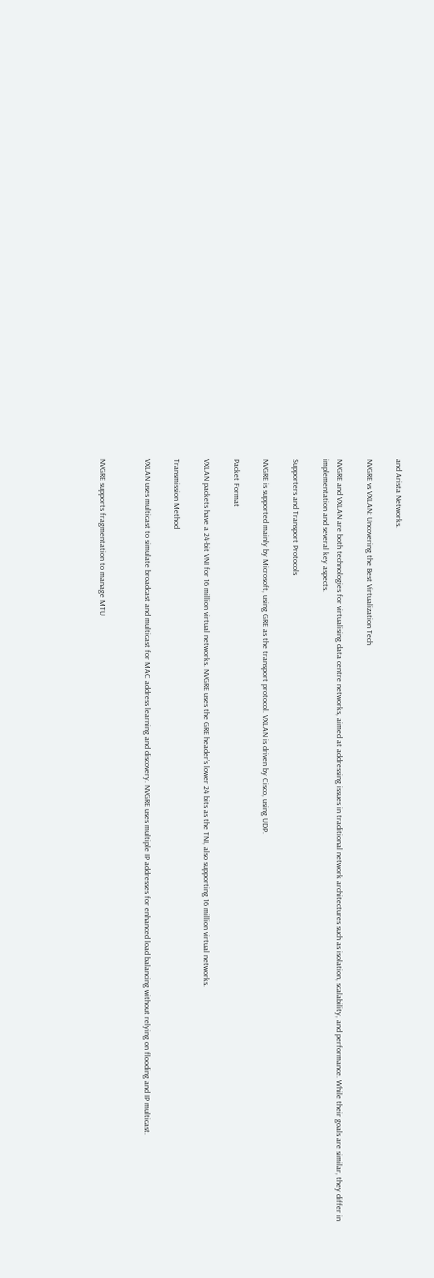and Arista Networks.

NVGRE vs VXLAN: Uncovering the Best Virtualization Tech

NVGRE and VXLAN are both technologies for virtualising data centre networks, aimed at addressing issues in traditional network architectures such as isolation, scalability, and performance. While their goals are similar, they differ in implementation and several key aspects.

Supporters and Transport Protocols

NVGRE is supported mainly by Microsoft, using GRE as the transport protocol. VXLAN is driven by Cisco, using UDP.

Packet Format

VXLAN packets have a 24-bit VNI for 16 million virtual networks. NVGRE uses the GRE header’s lower 24 bits as the TNI, also supporting 16 million virtual networks.

Transmission Method

VXLAN uses multicast to simulate broadcast and multicast for MAC address learning and discovery. NVGRE uses multiple IP addresses for enhanced load balancing without relying on flooding and IP multicast.


NVGRE supports fragmentation to manage MTU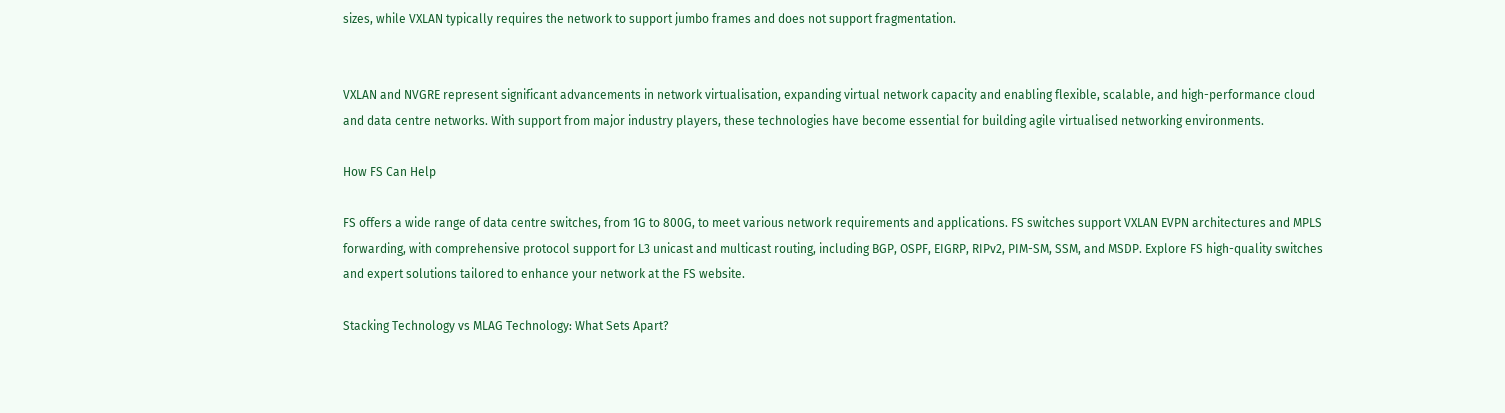sizes, while VXLAN typically requires the network to support jumbo frames and does not support fragmentation.


VXLAN and NVGRE represent significant advancements in network virtualisation, expanding virtual network capacity and enabling flexible, scalable, and high-performance cloud and data centre networks. With support from major industry players, these technologies have become essential for building agile virtualised networking environments.

How FS Can Help

FS offers a wide range of data centre switches, from 1G to 800G, to meet various network requirements and applications. FS switches support VXLAN EVPN architectures and MPLS forwarding, with comprehensive protocol support for L3 unicast and multicast routing, including BGP, OSPF, EIGRP, RIPv2, PIM-SM, SSM, and MSDP. Explore FS high-quality switches and expert solutions tailored to enhance your network at the FS website.

Stacking Technology vs MLAG Technology: What Sets Apart?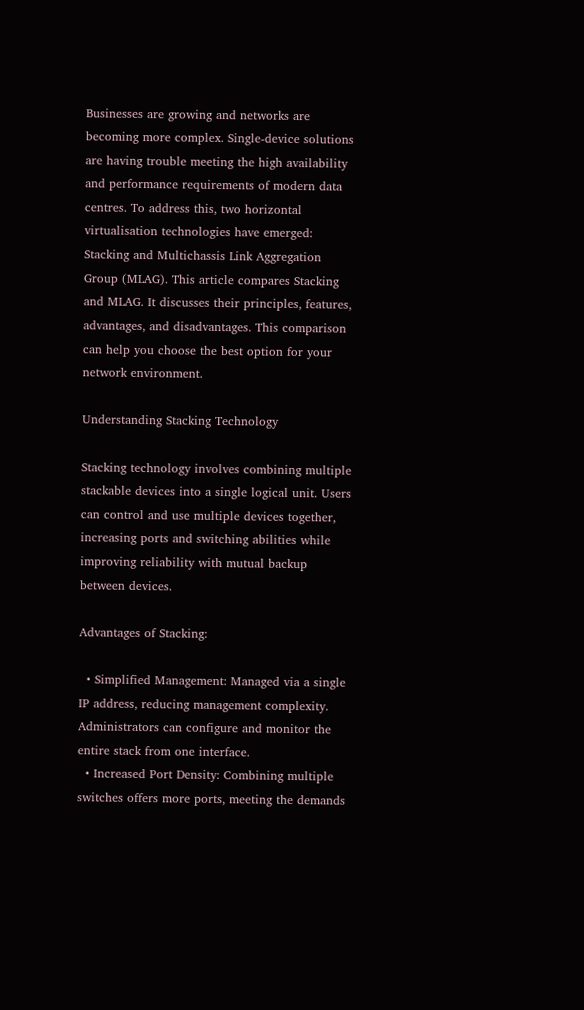Businesses are growing and networks are becoming more complex. Single-device solutions are having trouble meeting the high availability and performance requirements of modern data centres. To address this, two horizontal virtualisation technologies have emerged: Stacking and Multichassis Link Aggregation Group (MLAG). This article compares Stacking and MLAG. It discusses their principles, features, advantages, and disadvantages. This comparison can help you choose the best option for your network environment.

Understanding Stacking Technology

Stacking technology involves combining multiple stackable devices into a single logical unit. Users can control and use multiple devices together, increasing ports and switching abilities while improving reliability with mutual backup between devices.

Advantages of Stacking:

  • Simplified Management: Managed via a single IP address, reducing management complexity. Administrators can configure and monitor the entire stack from one interface.
  • Increased Port Density: Combining multiple switches offers more ports, meeting the demands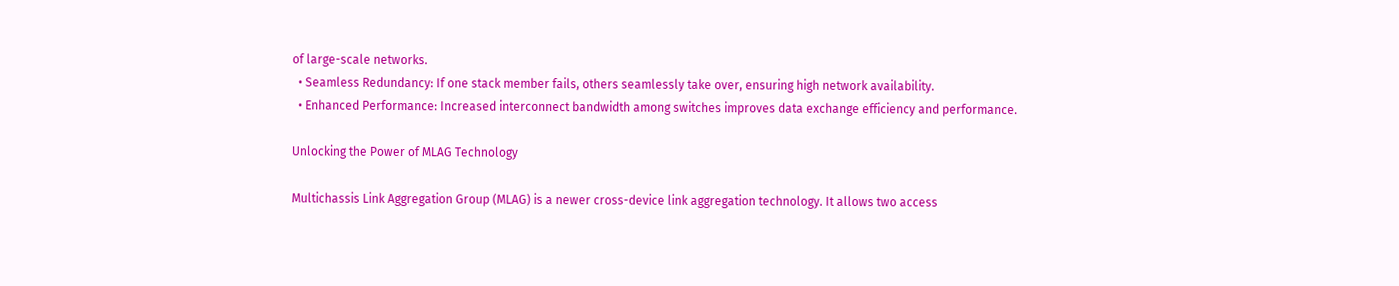of large-scale networks.
  • Seamless Redundancy: If one stack member fails, others seamlessly take over, ensuring high network availability.
  • Enhanced Performance: Increased interconnect bandwidth among switches improves data exchange efficiency and performance.

Unlocking the Power of MLAG Technology

Multichassis Link Aggregation Group (MLAG) is a newer cross-device link aggregation technology. It allows two access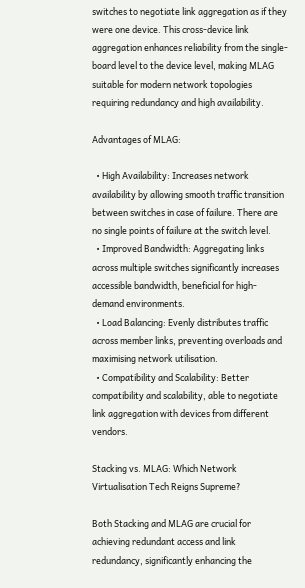switches to negotiate link aggregation as if they were one device. This cross-device link aggregation enhances reliability from the single-board level to the device level, making MLAG suitable for modern network topologies requiring redundancy and high availability.

Advantages of MLAG:

  • High Availability: Increases network availability by allowing smooth traffic transition between switches in case of failure. There are no single points of failure at the switch level.
  • Improved Bandwidth: Aggregating links across multiple switches significantly increases accessible bandwidth, beneficial for high-demand environments.
  • Load Balancing: Evenly distributes traffic across member links, preventing overloads and maximising network utilisation.
  • Compatibility and Scalability: Better compatibility and scalability, able to negotiate link aggregation with devices from different vendors.

Stacking vs. MLAG: Which Network Virtualisation Tech Reigns Supreme?

Both Stacking and MLAG are crucial for achieving redundant access and link redundancy, significantly enhancing the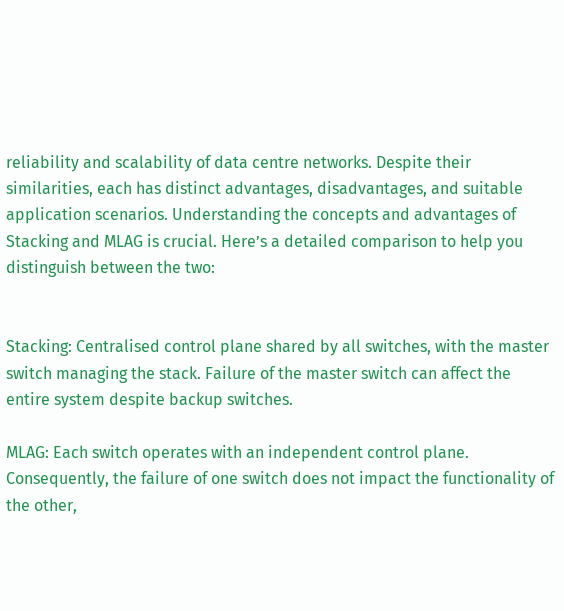reliability and scalability of data centre networks. Despite their similarities, each has distinct advantages, disadvantages, and suitable application scenarios. Understanding the concepts and advantages of Stacking and MLAG is crucial. Here’s a detailed comparison to help you distinguish between the two:


Stacking: Centralised control plane shared by all switches, with the master switch managing the stack. Failure of the master switch can affect the entire system despite backup switches.

MLAG: Each switch operates with an independent control plane. Consequently, the failure of one switch does not impact the functionality of the other,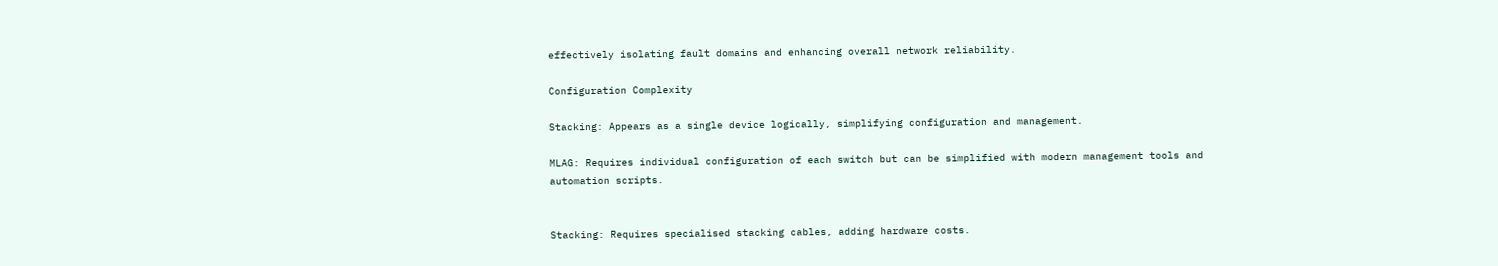effectively isolating fault domains and enhancing overall network reliability.

Configuration Complexity

Stacking: Appears as a single device logically, simplifying configuration and management.

MLAG: Requires individual configuration of each switch but can be simplified with modern management tools and automation scripts.


Stacking: Requires specialised stacking cables, adding hardware costs.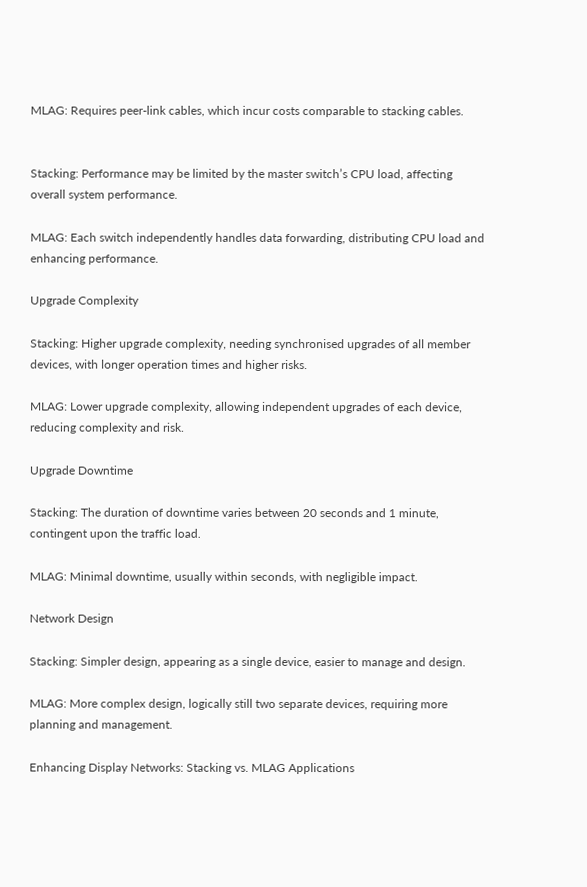MLAG: Requires peer-link cables, which incur costs comparable to stacking cables.


Stacking: Performance may be limited by the master switch’s CPU load, affecting overall system performance.

MLAG: Each switch independently handles data forwarding, distributing CPU load and enhancing performance.

Upgrade Complexity

Stacking: Higher upgrade complexity, needing synchronised upgrades of all member devices, with longer operation times and higher risks.

MLAG: Lower upgrade complexity, allowing independent upgrades of each device, reducing complexity and risk.

Upgrade Downtime

Stacking: The duration of downtime varies between 20 seconds and 1 minute, contingent upon the traffic load.

MLAG: Minimal downtime, usually within seconds, with negligible impact.

Network Design

Stacking: Simpler design, appearing as a single device, easier to manage and design.

MLAG: More complex design, logically still two separate devices, requiring more planning and management.

Enhancing Display Networks: Stacking vs. MLAG Applications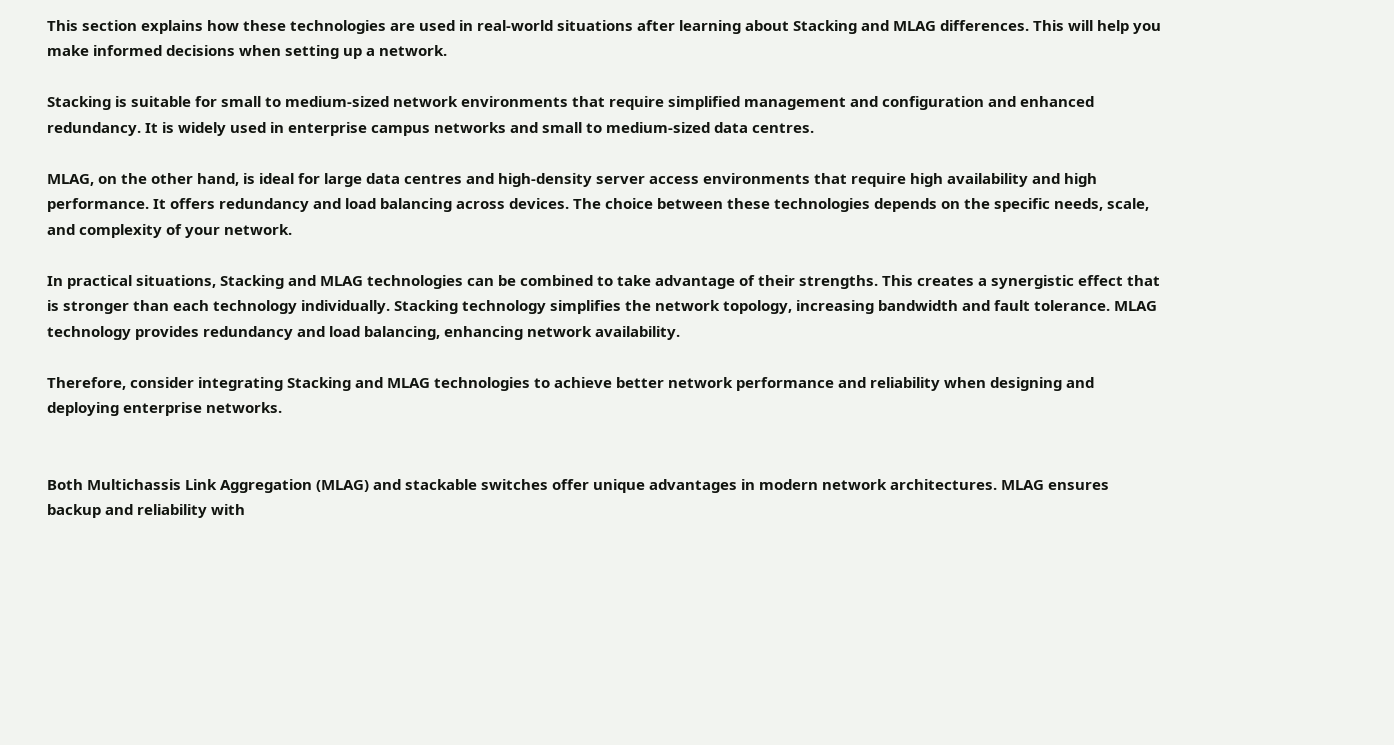This section explains how these technologies are used in real-world situations after learning about Stacking and MLAG differences. This will help you make informed decisions when setting up a network.

Stacking is suitable for small to medium-sized network environments that require simplified management and configuration and enhanced redundancy. It is widely used in enterprise campus networks and small to medium-sized data centres.

MLAG, on the other hand, is ideal for large data centres and high-density server access environments that require high availability and high performance. It offers redundancy and load balancing across devices. The choice between these technologies depends on the specific needs, scale, and complexity of your network.

In practical situations, Stacking and MLAG technologies can be combined to take advantage of their strengths. This creates a synergistic effect that is stronger than each technology individually. Stacking technology simplifies the network topology, increasing bandwidth and fault tolerance. MLAG technology provides redundancy and load balancing, enhancing network availability.

Therefore, consider integrating Stacking and MLAG technologies to achieve better network performance and reliability when designing and deploying enterprise networks.


Both Multichassis Link Aggregation (MLAG) and stackable switches offer unique advantages in modern network architectures. MLAG ensures backup and reliability with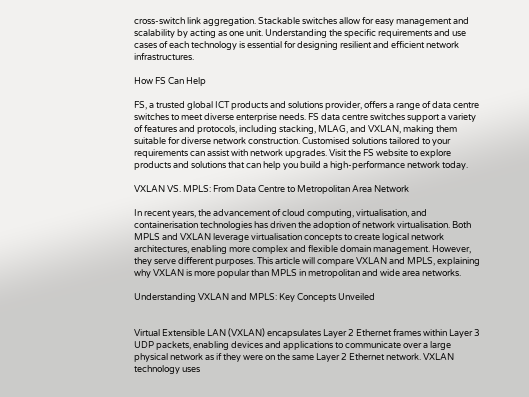cross-switch link aggregation. Stackable switches allow for easy management and scalability by acting as one unit. Understanding the specific requirements and use cases of each technology is essential for designing resilient and efficient network infrastructures.

How FS Can Help

FS, a trusted global ICT products and solutions provider, offers a range of data centre switches to meet diverse enterprise needs. FS data centre switches support a variety of features and protocols, including stacking, MLAG, and VXLAN, making them suitable for diverse network construction. Customised solutions tailored to your requirements can assist with network upgrades. Visit the FS website to explore products and solutions that can help you build a high-performance network today.

VXLAN VS. MPLS: From Data Centre to Metropolitan Area Network

In recent years, the advancement of cloud computing, virtualisation, and containerisation technologies has driven the adoption of network virtualisation. Both MPLS and VXLAN leverage virtualisation concepts to create logical network architectures, enabling more complex and flexible domain management. However, they serve different purposes. This article will compare VXLAN and MPLS, explaining why VXLAN is more popular than MPLS in metropolitan and wide area networks.

Understanding VXLAN and MPLS: Key Concepts Unveiled


Virtual Extensible LAN (VXLAN) encapsulates Layer 2 Ethernet frames within Layer 3 UDP packets, enabling devices and applications to communicate over a large physical network as if they were on the same Layer 2 Ethernet network. VXLAN technology uses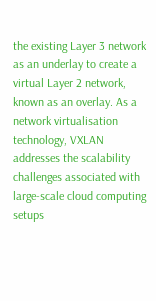the existing Layer 3 network as an underlay to create a virtual Layer 2 network, known as an overlay. As a network virtualisation technology, VXLAN addresses the scalability challenges associated with large-scale cloud computing setups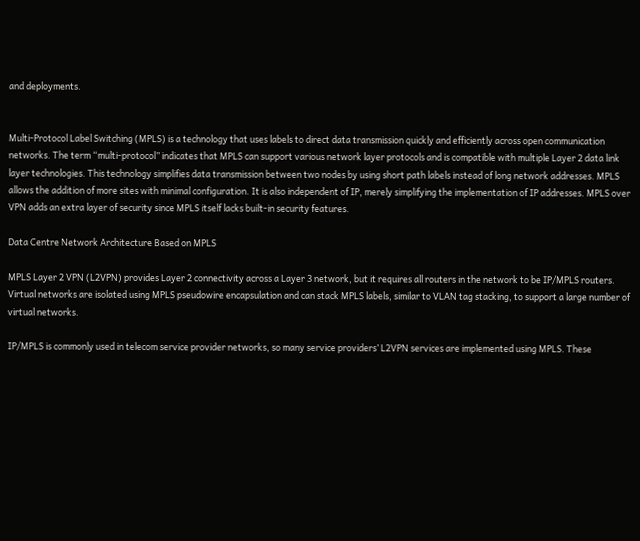and deployments.


Multi-Protocol Label Switching (MPLS) is a technology that uses labels to direct data transmission quickly and efficiently across open communication networks. The term “multi-protocol” indicates that MPLS can support various network layer protocols and is compatible with multiple Layer 2 data link layer technologies. This technology simplifies data transmission between two nodes by using short path labels instead of long network addresses. MPLS allows the addition of more sites with minimal configuration. It is also independent of IP, merely simplifying the implementation of IP addresses. MPLS over VPN adds an extra layer of security since MPLS itself lacks built-in security features.

Data Centre Network Architecture Based on MPLS

MPLS Layer 2 VPN (L2VPN) provides Layer 2 connectivity across a Layer 3 network, but it requires all routers in the network to be IP/MPLS routers. Virtual networks are isolated using MPLS pseudowire encapsulation and can stack MPLS labels, similar to VLAN tag stacking, to support a large number of virtual networks.

IP/MPLS is commonly used in telecom service provider networks, so many service providers’ L2VPN services are implemented using MPLS. These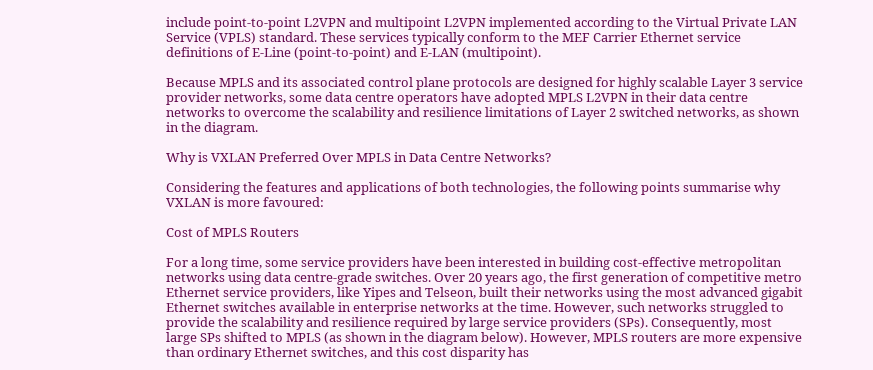include point-to-point L2VPN and multipoint L2VPN implemented according to the Virtual Private LAN Service (VPLS) standard. These services typically conform to the MEF Carrier Ethernet service definitions of E-Line (point-to-point) and E-LAN (multipoint).

Because MPLS and its associated control plane protocols are designed for highly scalable Layer 3 service provider networks, some data centre operators have adopted MPLS L2VPN in their data centre networks to overcome the scalability and resilience limitations of Layer 2 switched networks, as shown in the diagram.

Why is VXLAN Preferred Over MPLS in Data Centre Networks?

Considering the features and applications of both technologies, the following points summarise why VXLAN is more favoured:

Cost of MPLS Routers

For a long time, some service providers have been interested in building cost-effective metropolitan networks using data centre-grade switches. Over 20 years ago, the first generation of competitive metro Ethernet service providers, like Yipes and Telseon, built their networks using the most advanced gigabit Ethernet switches available in enterprise networks at the time. However, such networks struggled to provide the scalability and resilience required by large service providers (SPs). Consequently, most large SPs shifted to MPLS (as shown in the diagram below). However, MPLS routers are more expensive than ordinary Ethernet switches, and this cost disparity has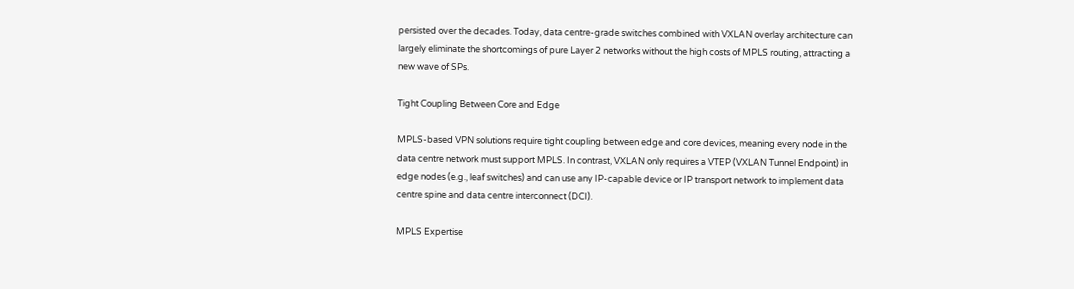persisted over the decades. Today, data centre-grade switches combined with VXLAN overlay architecture can largely eliminate the shortcomings of pure Layer 2 networks without the high costs of MPLS routing, attracting a new wave of SPs.

Tight Coupling Between Core and Edge

MPLS-based VPN solutions require tight coupling between edge and core devices, meaning every node in the data centre network must support MPLS. In contrast, VXLAN only requires a VTEP (VXLAN Tunnel Endpoint) in edge nodes (e.g., leaf switches) and can use any IP-capable device or IP transport network to implement data centre spine and data centre interconnect (DCI).

MPLS Expertise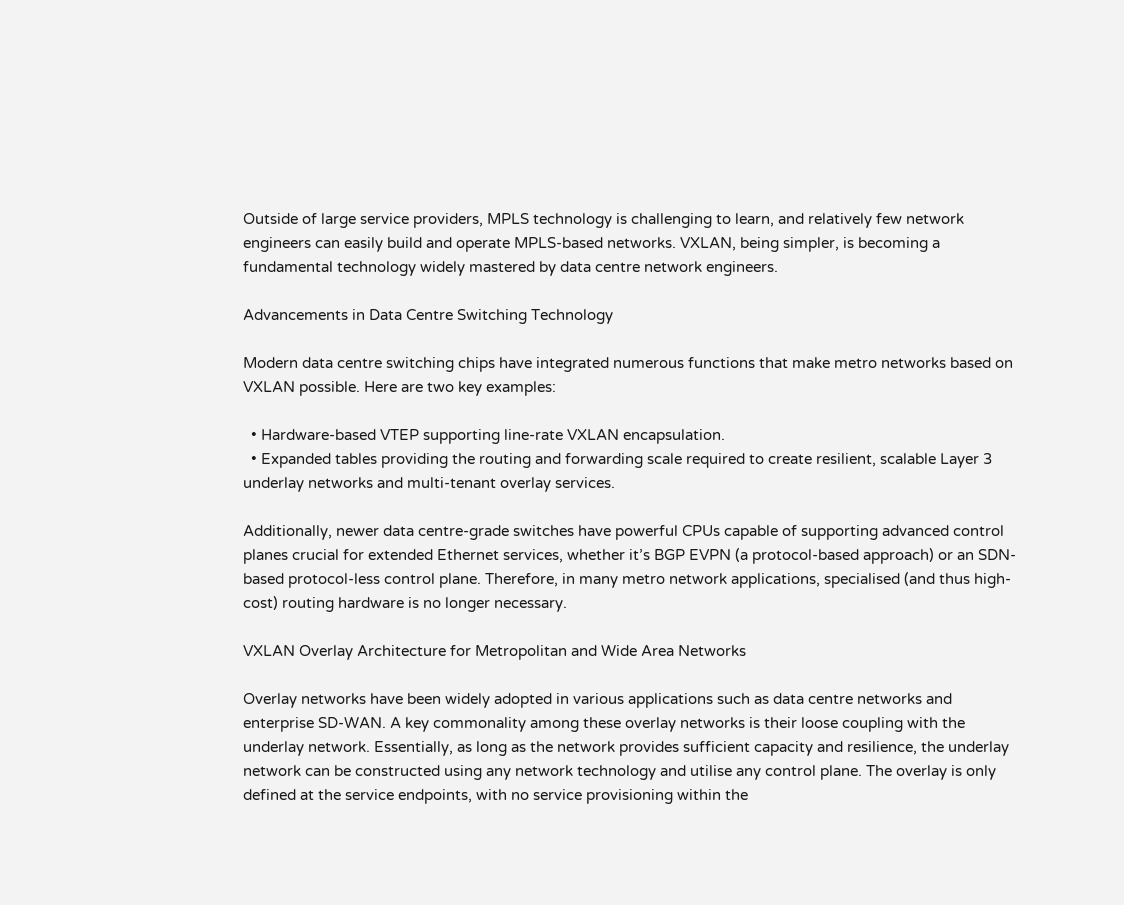Outside of large service providers, MPLS technology is challenging to learn, and relatively few network engineers can easily build and operate MPLS-based networks. VXLAN, being simpler, is becoming a fundamental technology widely mastered by data centre network engineers.

Advancements in Data Centre Switching Technology

Modern data centre switching chips have integrated numerous functions that make metro networks based on VXLAN possible. Here are two key examples:

  • Hardware-based VTEP supporting line-rate VXLAN encapsulation.
  • Expanded tables providing the routing and forwarding scale required to create resilient, scalable Layer 3 underlay networks and multi-tenant overlay services.

Additionally, newer data centre-grade switches have powerful CPUs capable of supporting advanced control planes crucial for extended Ethernet services, whether it’s BGP EVPN (a protocol-based approach) or an SDN-based protocol-less control plane. Therefore, in many metro network applications, specialised (and thus high-cost) routing hardware is no longer necessary.

VXLAN Overlay Architecture for Metropolitan and Wide Area Networks

Overlay networks have been widely adopted in various applications such as data centre networks and enterprise SD-WAN. A key commonality among these overlay networks is their loose coupling with the underlay network. Essentially, as long as the network provides sufficient capacity and resilience, the underlay network can be constructed using any network technology and utilise any control plane. The overlay is only defined at the service endpoints, with no service provisioning within the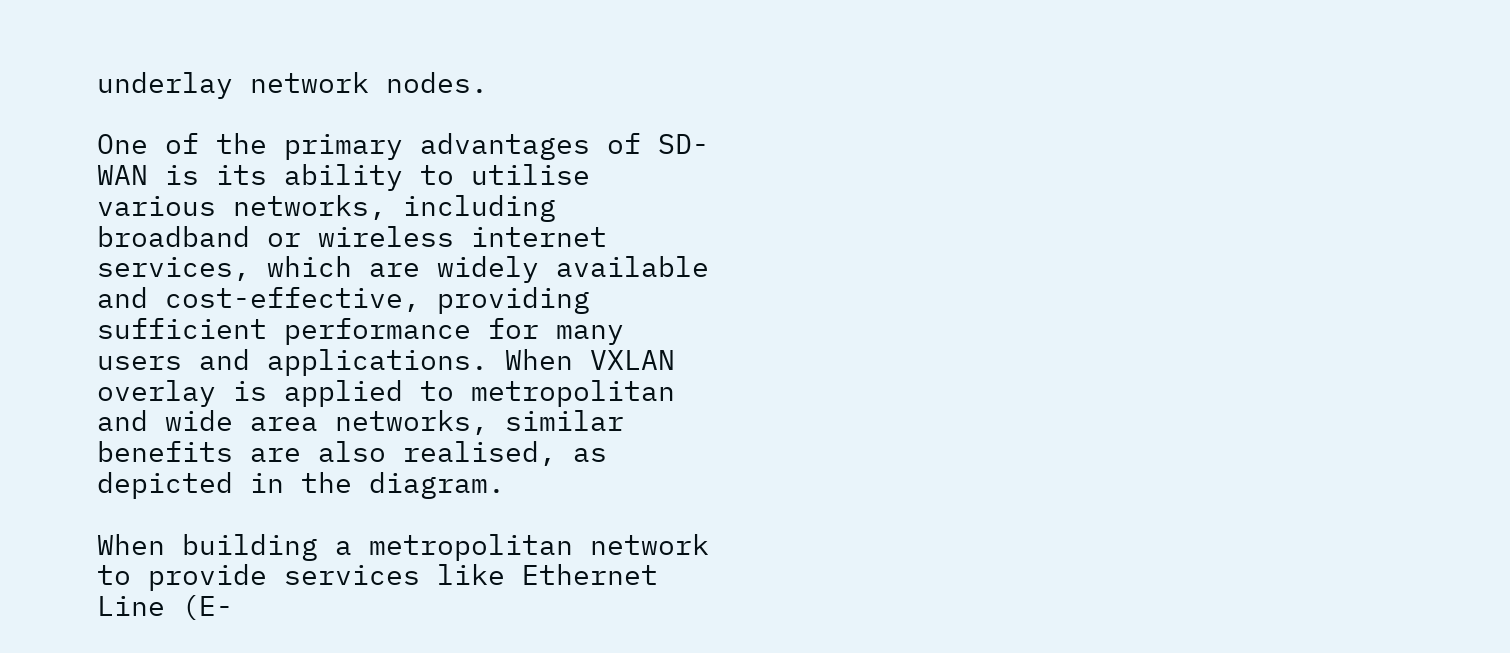underlay network nodes.

One of the primary advantages of SD-WAN is its ability to utilise various networks, including broadband or wireless internet services, which are widely available and cost-effective, providing sufficient performance for many users and applications. When VXLAN overlay is applied to metropolitan and wide area networks, similar benefits are also realised, as depicted in the diagram.

When building a metropolitan network to provide services like Ethernet Line (E-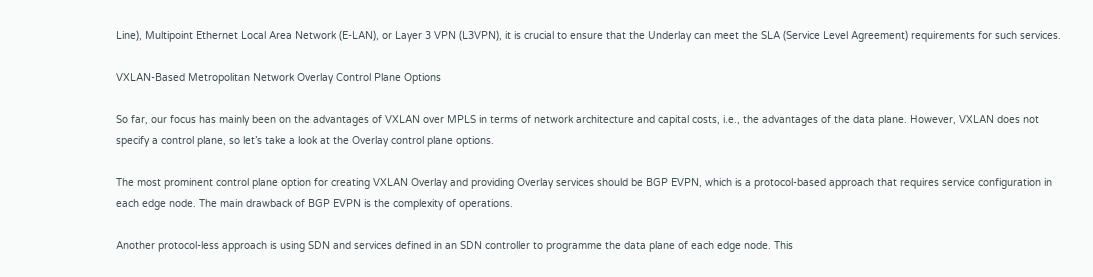Line), Multipoint Ethernet Local Area Network (E-LAN), or Layer 3 VPN (L3VPN), it is crucial to ensure that the Underlay can meet the SLA (Service Level Agreement) requirements for such services.

VXLAN-Based Metropolitan Network Overlay Control Plane Options

So far, our focus has mainly been on the advantages of VXLAN over MPLS in terms of network architecture and capital costs, i.e., the advantages of the data plane. However, VXLAN does not specify a control plane, so let’s take a look at the Overlay control plane options.

The most prominent control plane option for creating VXLAN Overlay and providing Overlay services should be BGP EVPN, which is a protocol-based approach that requires service configuration in each edge node. The main drawback of BGP EVPN is the complexity of operations.

Another protocol-less approach is using SDN and services defined in an SDN controller to programme the data plane of each edge node. This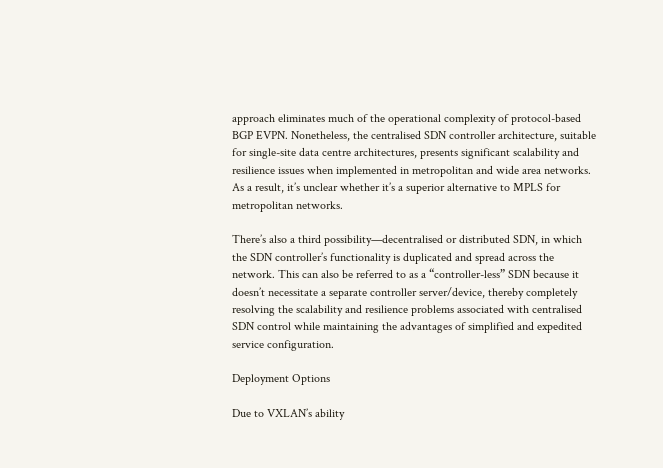approach eliminates much of the operational complexity of protocol-based BGP EVPN. Nonetheless, the centralised SDN controller architecture, suitable for single-site data centre architectures, presents significant scalability and resilience issues when implemented in metropolitan and wide area networks. As a result, it’s unclear whether it’s a superior alternative to MPLS for metropolitan networks.

There’s also a third possibility—decentralised or distributed SDN, in which the SDN controller’s functionality is duplicated and spread across the network. This can also be referred to as a “controller-less” SDN because it doesn’t necessitate a separate controller server/device, thereby completely resolving the scalability and resilience problems associated with centralised SDN control while maintaining the advantages of simplified and expedited service configuration.

Deployment Options

Due to VXLAN’s ability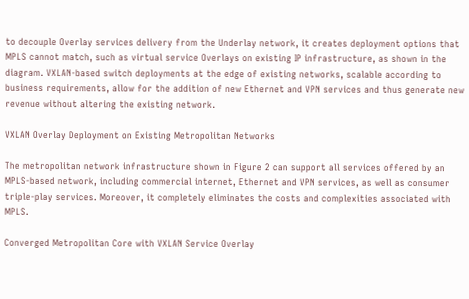to decouple Overlay services delivery from the Underlay network, it creates deployment options that MPLS cannot match, such as virtual service Overlays on existing IP infrastructure, as shown in the diagram. VXLAN-based switch deployments at the edge of existing networks, scalable according to business requirements, allow for the addition of new Ethernet and VPN services and thus generate new revenue without altering the existing network.

VXLAN Overlay Deployment on Existing Metropolitan Networks

The metropolitan network infrastructure shown in Figure 2 can support all services offered by an MPLS-based network, including commercial internet, Ethernet and VPN services, as well as consumer triple-play services. Moreover, it completely eliminates the costs and complexities associated with MPLS.

Converged Metropolitan Core with VXLAN Service Overlay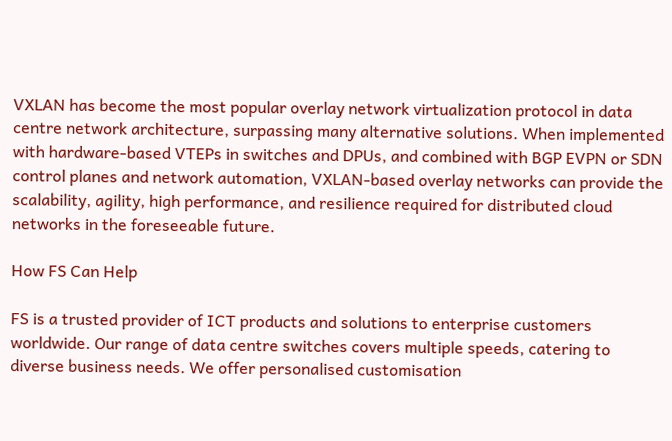VXLAN has become the most popular overlay network virtualization protocol in data centre network architecture, surpassing many alternative solutions. When implemented with hardware-based VTEPs in switches and DPUs, and combined with BGP EVPN or SDN control planes and network automation, VXLAN-based overlay networks can provide the scalability, agility, high performance, and resilience required for distributed cloud networks in the foreseeable future.

How FS Can Help

FS is a trusted provider of ICT products and solutions to enterprise customers worldwide. Our range of data centre switches covers multiple speeds, catering to diverse business needs. We offer personalised customisation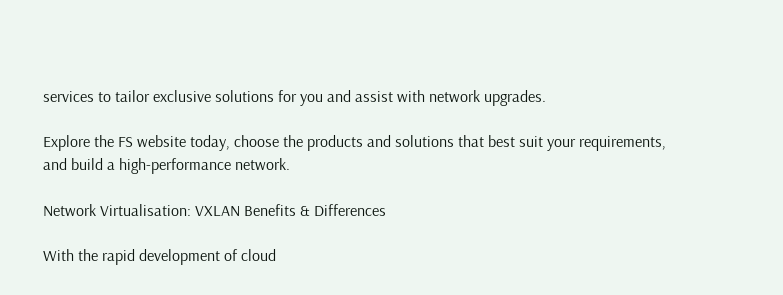services to tailor exclusive solutions for you and assist with network upgrades.

Explore the FS website today, choose the products and solutions that best suit your requirements, and build a high-performance network.

Network Virtualisation: VXLAN Benefits & Differences

With the rapid development of cloud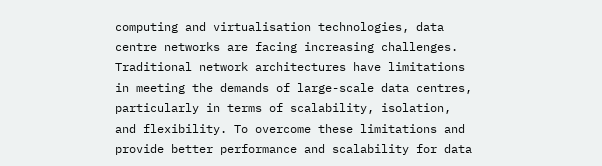computing and virtualisation technologies, data centre networks are facing increasing challenges. Traditional network architectures have limitations in meeting the demands of large-scale data centres, particularly in terms of scalability, isolation, and flexibility. To overcome these limitations and provide better performance and scalability for data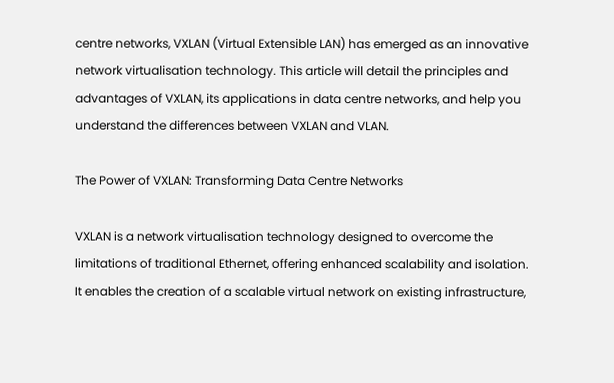centre networks, VXLAN (Virtual Extensible LAN) has emerged as an innovative network virtualisation technology. This article will detail the principles and advantages of VXLAN, its applications in data centre networks, and help you understand the differences between VXLAN and VLAN.

The Power of VXLAN: Transforming Data Centre Networks

VXLAN is a network virtualisation technology designed to overcome the limitations of traditional Ethernet, offering enhanced scalability and isolation. It enables the creation of a scalable virtual network on existing infrastructure,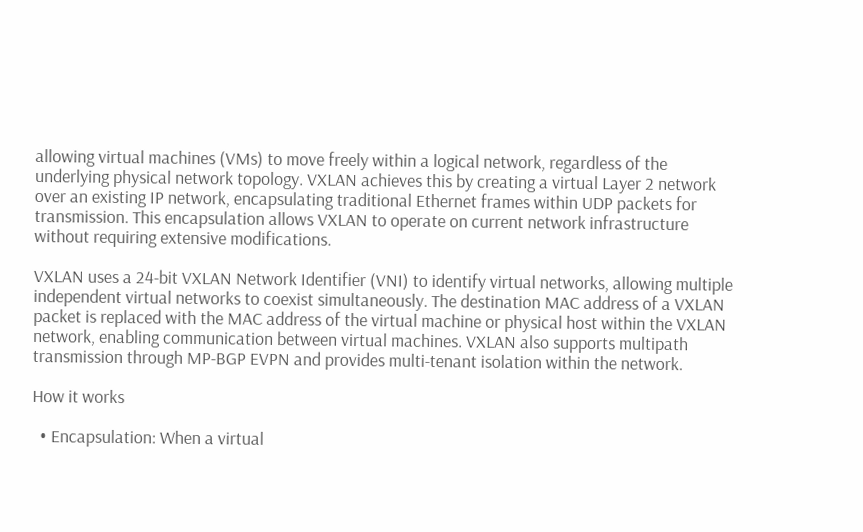allowing virtual machines (VMs) to move freely within a logical network, regardless of the underlying physical network topology. VXLAN achieves this by creating a virtual Layer 2 network over an existing IP network, encapsulating traditional Ethernet frames within UDP packets for transmission. This encapsulation allows VXLAN to operate on current network infrastructure without requiring extensive modifications.

VXLAN uses a 24-bit VXLAN Network Identifier (VNI) to identify virtual networks, allowing multiple independent virtual networks to coexist simultaneously. The destination MAC address of a VXLAN packet is replaced with the MAC address of the virtual machine or physical host within the VXLAN network, enabling communication between virtual machines. VXLAN also supports multipath transmission through MP-BGP EVPN and provides multi-tenant isolation within the network.

How it works

  • Encapsulation: When a virtual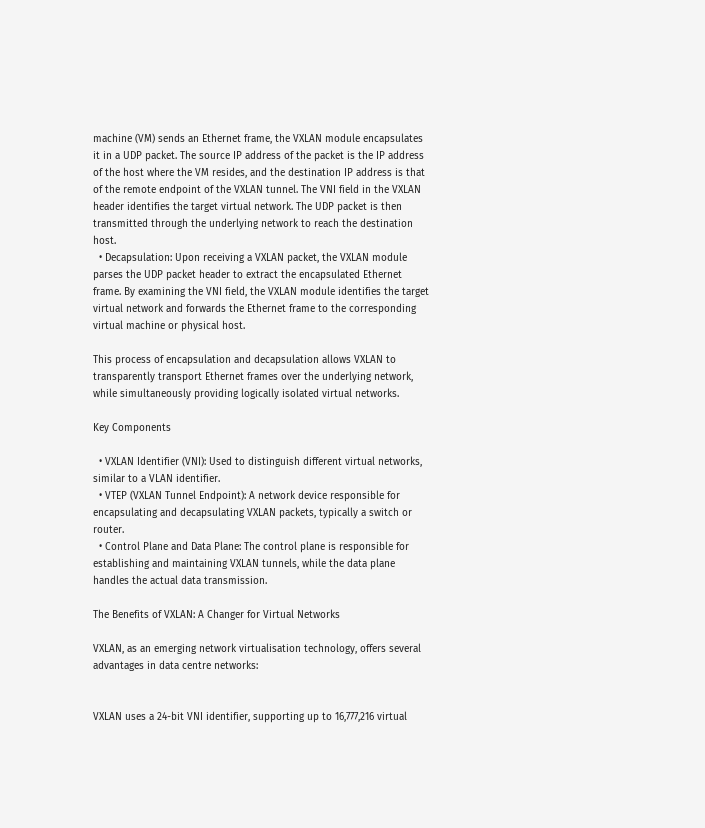machine (VM) sends an Ethernet frame, the VXLAN module encapsulates it in a UDP packet. The source IP address of the packet is the IP address of the host where the VM resides, and the destination IP address is that of the remote endpoint of the VXLAN tunnel. The VNI field in the VXLAN header identifies the target virtual network. The UDP packet is then transmitted through the underlying network to reach the destination host.
  • Decapsulation: Upon receiving a VXLAN packet, the VXLAN module parses the UDP packet header to extract the encapsulated Ethernet frame. By examining the VNI field, the VXLAN module identifies the target virtual network and forwards the Ethernet frame to the corresponding virtual machine or physical host.

This process of encapsulation and decapsulation allows VXLAN to transparently transport Ethernet frames over the underlying network, while simultaneously providing logically isolated virtual networks.

Key Components

  • VXLAN Identifier (VNI): Used to distinguish different virtual networks, similar to a VLAN identifier.
  • VTEP (VXLAN Tunnel Endpoint): A network device responsible for encapsulating and decapsulating VXLAN packets, typically a switch or router.
  • Control Plane and Data Plane: The control plane is responsible for establishing and maintaining VXLAN tunnels, while the data plane handles the actual data transmission.

The Benefits of VXLAN: A Changer for Virtual Networks

VXLAN, as an emerging network virtualisation technology, offers several advantages in data centre networks:


VXLAN uses a 24-bit VNI identifier, supporting up to 16,777,216 virtual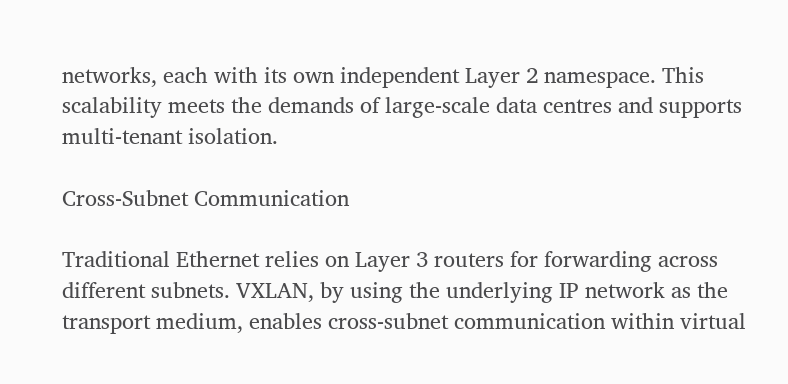networks, each with its own independent Layer 2 namespace. This scalability meets the demands of large-scale data centres and supports multi-tenant isolation.

Cross-Subnet Communication

Traditional Ethernet relies on Layer 3 routers for forwarding across different subnets. VXLAN, by using the underlying IP network as the transport medium, enables cross-subnet communication within virtual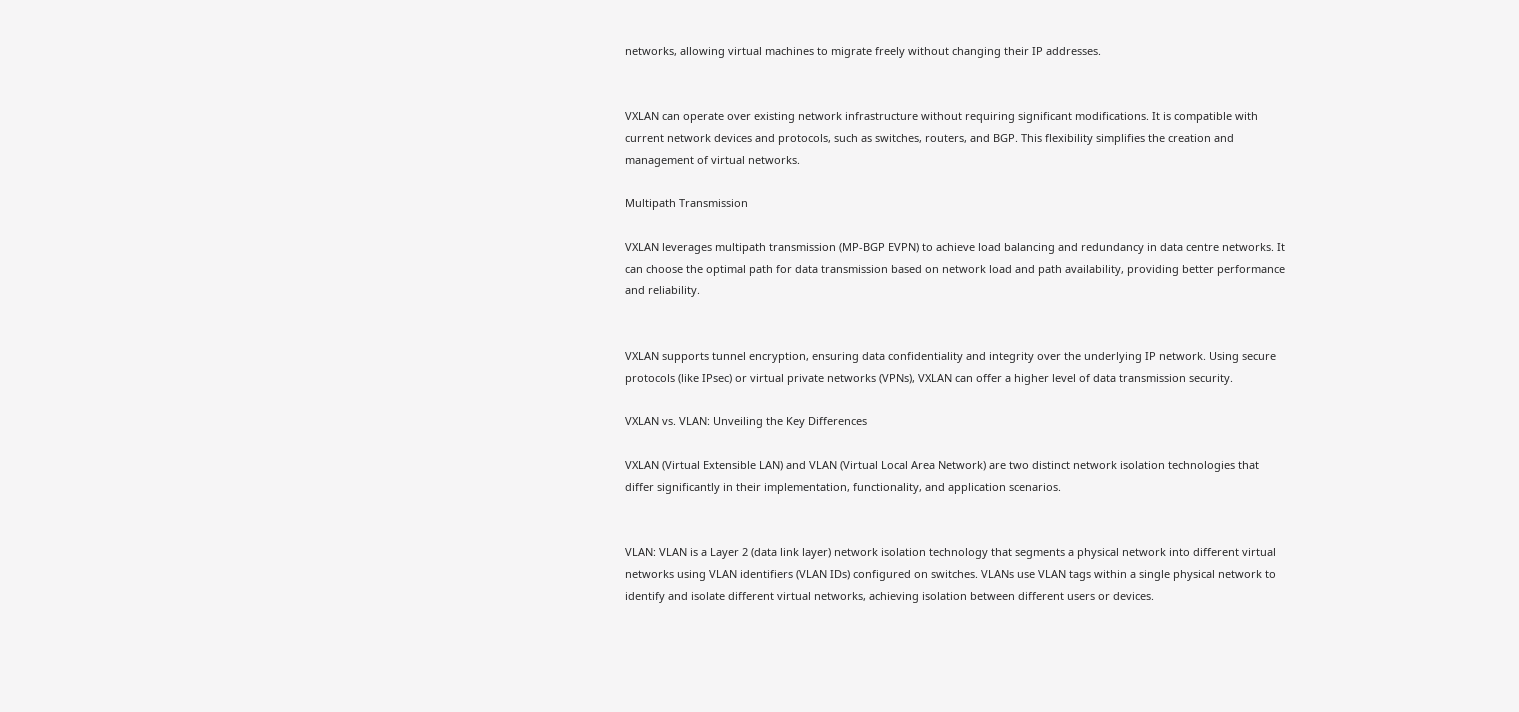networks, allowing virtual machines to migrate freely without changing their IP addresses.


VXLAN can operate over existing network infrastructure without requiring significant modifications. It is compatible with current network devices and protocols, such as switches, routers, and BGP. This flexibility simplifies the creation and management of virtual networks.

Multipath Transmission

VXLAN leverages multipath transmission (MP-BGP EVPN) to achieve load balancing and redundancy in data centre networks. It can choose the optimal path for data transmission based on network load and path availability, providing better performance and reliability.


VXLAN supports tunnel encryption, ensuring data confidentiality and integrity over the underlying IP network. Using secure protocols (like IPsec) or virtual private networks (VPNs), VXLAN can offer a higher level of data transmission security.

VXLAN vs. VLAN: Unveiling the Key Differences

VXLAN (Virtual Extensible LAN) and VLAN (Virtual Local Area Network) are two distinct network isolation technologies that differ significantly in their implementation, functionality, and application scenarios.


VLAN: VLAN is a Layer 2 (data link layer) network isolation technology that segments a physical network into different virtual networks using VLAN identifiers (VLAN IDs) configured on switches. VLANs use VLAN tags within a single physical network to identify and isolate different virtual networks, achieving isolation between different users or devices.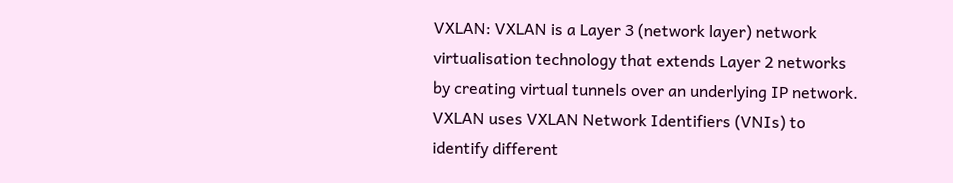VXLAN: VXLAN is a Layer 3 (network layer) network virtualisation technology that extends Layer 2 networks by creating virtual tunnels over an underlying IP network. VXLAN uses VXLAN Network Identifiers (VNIs) to identify different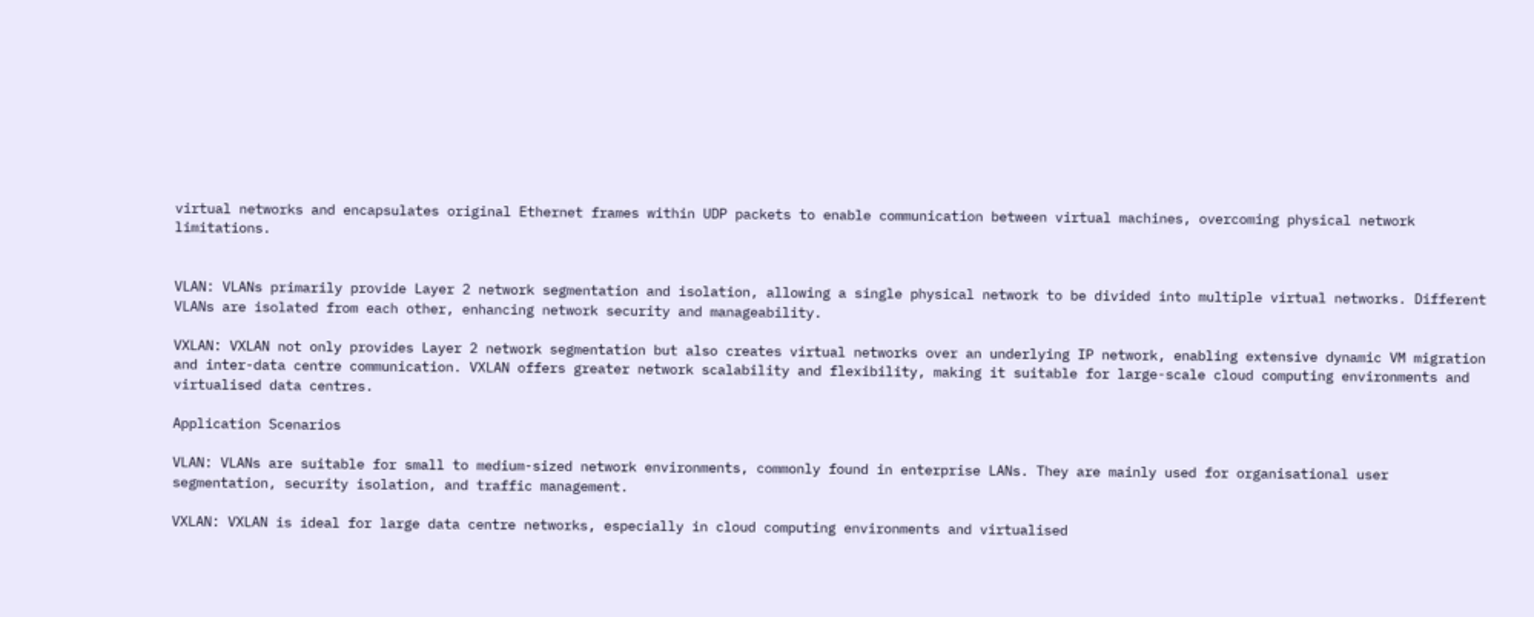virtual networks and encapsulates original Ethernet frames within UDP packets to enable communication between virtual machines, overcoming physical network limitations.


VLAN: VLANs primarily provide Layer 2 network segmentation and isolation, allowing a single physical network to be divided into multiple virtual networks. Different VLANs are isolated from each other, enhancing network security and manageability.

VXLAN: VXLAN not only provides Layer 2 network segmentation but also creates virtual networks over an underlying IP network, enabling extensive dynamic VM migration and inter-data centre communication. VXLAN offers greater network scalability and flexibility, making it suitable for large-scale cloud computing environments and virtualised data centres.

Application Scenarios

VLAN: VLANs are suitable for small to medium-sized network environments, commonly found in enterprise LANs. They are mainly used for organisational user segmentation, security isolation, and traffic management.

VXLAN: VXLAN is ideal for large data centre networks, especially in cloud computing environments and virtualised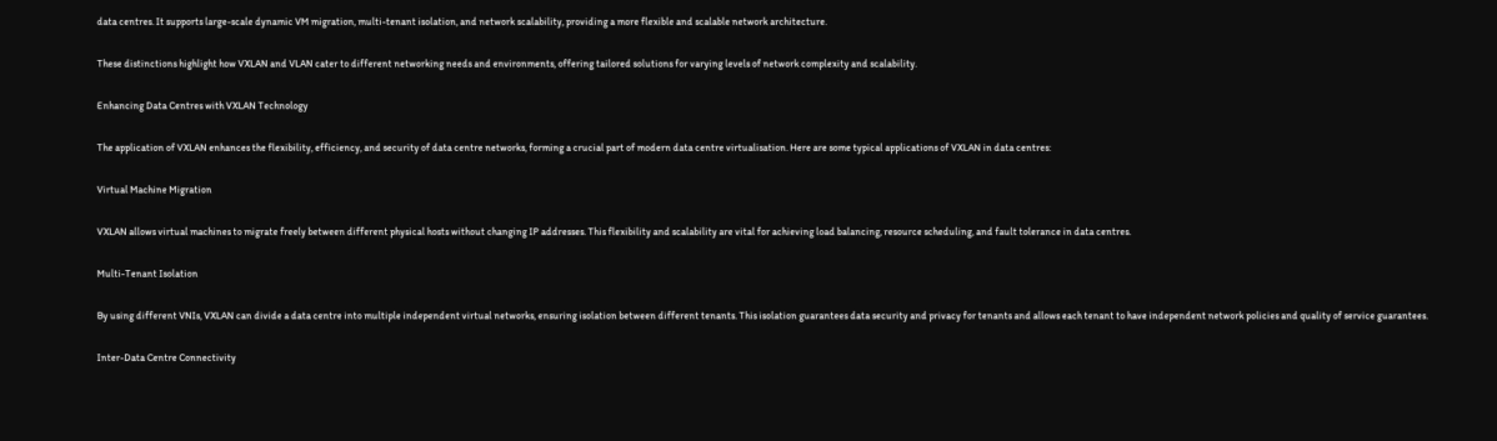data centres. It supports large-scale dynamic VM migration, multi-tenant isolation, and network scalability, providing a more flexible and scalable network architecture.

These distinctions highlight how VXLAN and VLAN cater to different networking needs and environments, offering tailored solutions for varying levels of network complexity and scalability.

Enhancing Data Centres with VXLAN Technology

The application of VXLAN enhances the flexibility, efficiency, and security of data centre networks, forming a crucial part of modern data centre virtualisation. Here are some typical applications of VXLAN in data centres:

Virtual Machine Migration

VXLAN allows virtual machines to migrate freely between different physical hosts without changing IP addresses. This flexibility and scalability are vital for achieving load balancing, resource scheduling, and fault tolerance in data centres.

Multi-Tenant Isolation

By using different VNIs, VXLAN can divide a data centre into multiple independent virtual networks, ensuring isolation between different tenants. This isolation guarantees data security and privacy for tenants and allows each tenant to have independent network policies and quality of service guarantees.

Inter-Data Centre Connectivity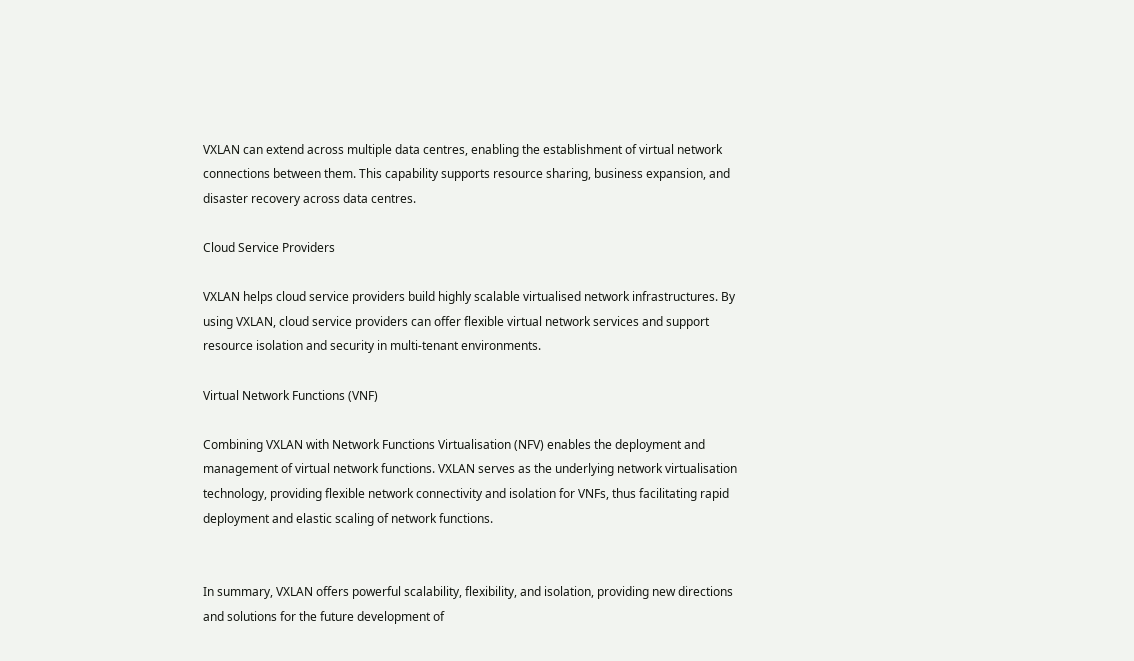VXLAN can extend across multiple data centres, enabling the establishment of virtual network connections between them. This capability supports resource sharing, business expansion, and disaster recovery across data centres.

Cloud Service Providers

VXLAN helps cloud service providers build highly scalable virtualised network infrastructures. By using VXLAN, cloud service providers can offer flexible virtual network services and support resource isolation and security in multi-tenant environments.

Virtual Network Functions (VNF)

Combining VXLAN with Network Functions Virtualisation (NFV) enables the deployment and management of virtual network functions. VXLAN serves as the underlying network virtualisation technology, providing flexible network connectivity and isolation for VNFs, thus facilitating rapid deployment and elastic scaling of network functions.


In summary, VXLAN offers powerful scalability, flexibility, and isolation, providing new directions and solutions for the future development of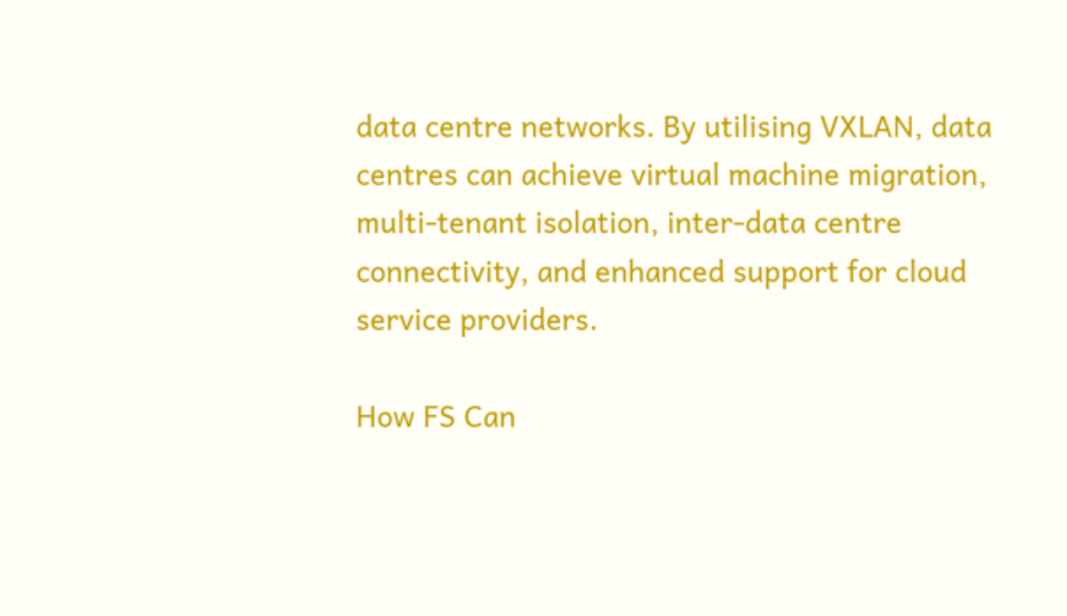data centre networks. By utilising VXLAN, data centres can achieve virtual machine migration, multi-tenant isolation, inter-data centre connectivity, and enhanced support for cloud service providers.

How FS Can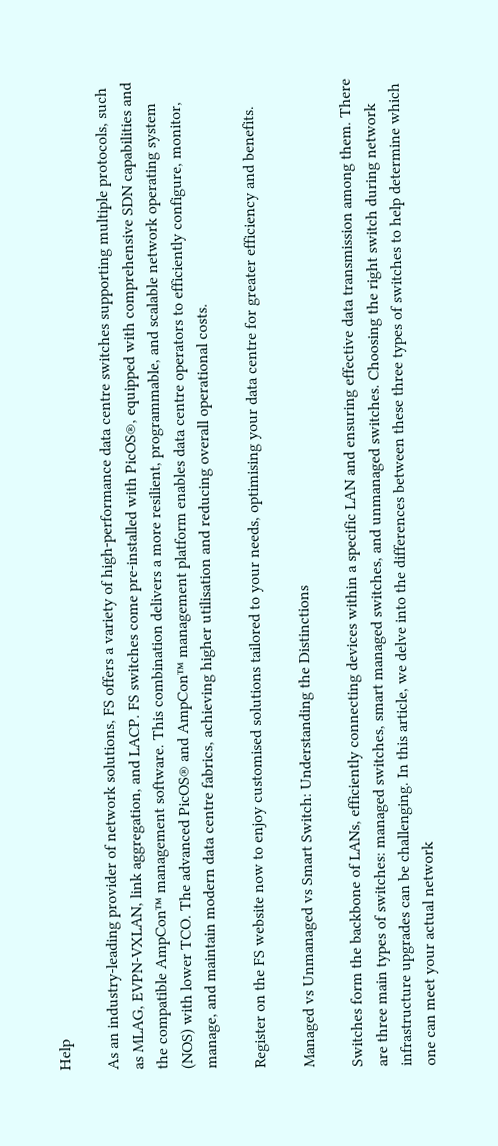Help

As an industry-leading provider of network solutions, FS offers a variety of high-performance data centre switches supporting multiple protocols, such as MLAG, EVPN-VXLAN, link aggregation, and LACP. FS switches come pre-installed with PicOS®, equipped with comprehensive SDN capabilities and the compatible AmpCon™ management software. This combination delivers a more resilient, programmable, and scalable network operating system (NOS) with lower TCO. The advanced PicOS® and AmpCon™ management platform enables data centre operators to efficiently configure, monitor, manage, and maintain modern data centre fabrics, achieving higher utilisation and reducing overall operational costs.

Register on the FS website now to enjoy customised solutions tailored to your needs, optimising your data centre for greater efficiency and benefits.

Managed vs Unmanaged vs Smart Switch: Understanding the Distinctions

Switches form the backbone of LANs, efficiently connecting devices within a specific LAN and ensuring effective data transmission among them. There are three main types of switches: managed switches, smart managed switches, and unmanaged switches. Choosing the right switch during network infrastructure upgrades can be challenging. In this article, we delve into the differences between these three types of switches to help determine which one can meet your actual network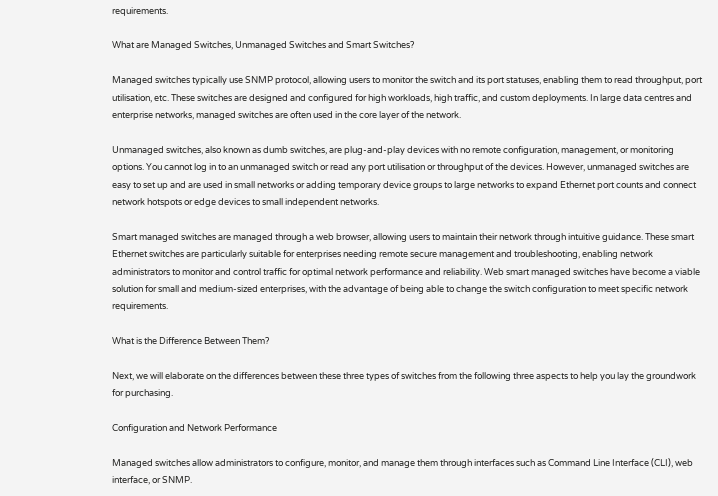requirements.

What are Managed Switches, Unmanaged Switches and Smart Switches?

Managed switches typically use SNMP protocol, allowing users to monitor the switch and its port statuses, enabling them to read throughput, port utilisation, etc. These switches are designed and configured for high workloads, high traffic, and custom deployments. In large data centres and enterprise networks, managed switches are often used in the core layer of the network.

Unmanaged switches, also known as dumb switches, are plug-and-play devices with no remote configuration, management, or monitoring options. You cannot log in to an unmanaged switch or read any port utilisation or throughput of the devices. However, unmanaged switches are easy to set up and are used in small networks or adding temporary device groups to large networks to expand Ethernet port counts and connect network hotspots or edge devices to small independent networks.

Smart managed switches are managed through a web browser, allowing users to maintain their network through intuitive guidance. These smart Ethernet switches are particularly suitable for enterprises needing remote secure management and troubleshooting, enabling network administrators to monitor and control traffic for optimal network performance and reliability. Web smart managed switches have become a viable solution for small and medium-sized enterprises, with the advantage of being able to change the switch configuration to meet specific network requirements.

What is the Difference Between Them?

Next, we will elaborate on the differences between these three types of switches from the following three aspects to help you lay the groundwork for purchasing.

Configuration and Network Performance

Managed switches allow administrators to configure, monitor, and manage them through interfaces such as Command Line Interface (CLI), web interface, or SNMP.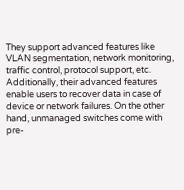They support advanced features like VLAN segmentation, network monitoring, traffic control, protocol support, etc. Additionally, their advanced features enable users to recover data in case of device or network failures. On the other hand, unmanaged switches come with pre-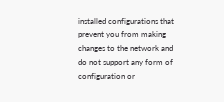installed configurations that prevent you from making changes to the network and do not support any form of configuration or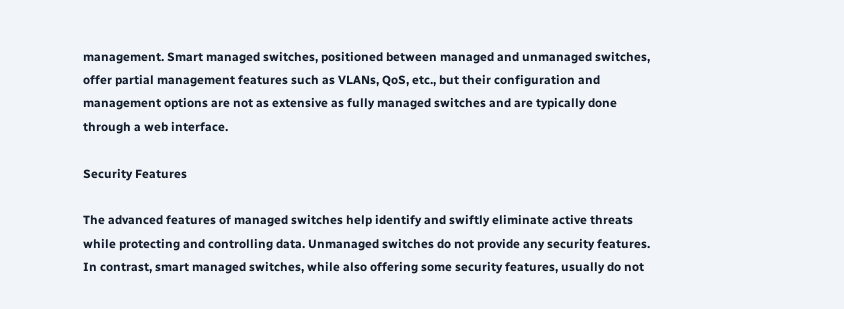management. Smart managed switches, positioned between managed and unmanaged switches, offer partial management features such as VLANs, QoS, etc., but their configuration and management options are not as extensive as fully managed switches and are typically done through a web interface.

Security Features

The advanced features of managed switches help identify and swiftly eliminate active threats while protecting and controlling data. Unmanaged switches do not provide any security features. In contrast, smart managed switches, while also offering some security features, usually do not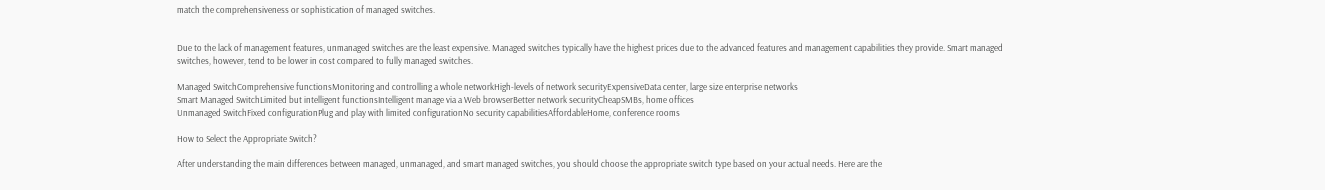match the comprehensiveness or sophistication of managed switches.


Due to the lack of management features, unmanaged switches are the least expensive. Managed switches typically have the highest prices due to the advanced features and management capabilities they provide. Smart managed switches, however, tend to be lower in cost compared to fully managed switches.

Managed SwitchComprehensive functionsMonitoring and controlling a whole networkHigh-levels of network securityExpensiveData center, large size enterprise networks
Smart Managed SwitchLimited but intelligent functionsIntelligent manage via a Web browserBetter network securityCheapSMBs, home offices
Unmanaged SwitchFixed configurationPlug and play with limited configurationNo security capabilitiesAffordableHome, conference rooms

How to Select the Appropriate Switch?

After understanding the main differences between managed, unmanaged, and smart managed switches, you should choose the appropriate switch type based on your actual needs. Here are the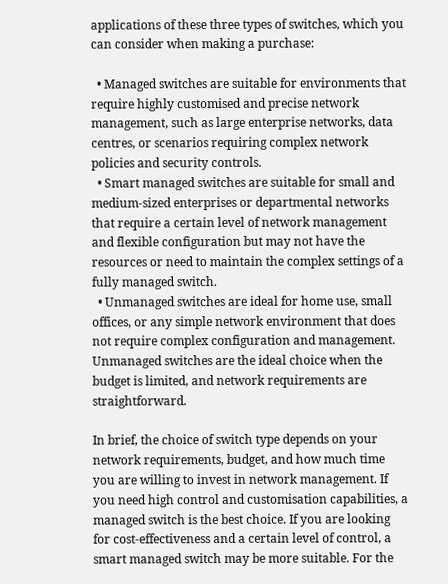applications of these three types of switches, which you can consider when making a purchase:

  • Managed switches are suitable for environments that require highly customised and precise network management, such as large enterprise networks, data centres, or scenarios requiring complex network policies and security controls.
  • Smart managed switches are suitable for small and medium-sized enterprises or departmental networks that require a certain level of network management and flexible configuration but may not have the resources or need to maintain the complex settings of a fully managed switch.
  • Unmanaged switches are ideal for home use, small offices, or any simple network environment that does not require complex configuration and management. Unmanaged switches are the ideal choice when the budget is limited, and network requirements are straightforward.

In brief, the choice of switch type depends on your network requirements, budget, and how much time you are willing to invest in network management. If you need high control and customisation capabilities, a managed switch is the best choice. If you are looking for cost-effectiveness and a certain level of control, a smart managed switch may be more suitable. For the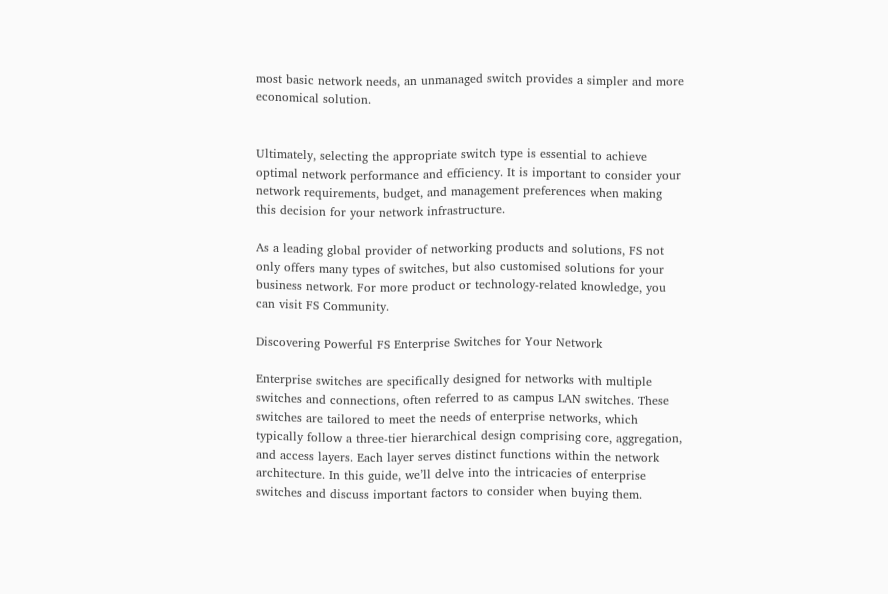most basic network needs, an unmanaged switch provides a simpler and more economical solution.


Ultimately, selecting the appropriate switch type is essential to achieve optimal network performance and efficiency. It is important to consider your network requirements, budget, and management preferences when making this decision for your network infrastructure.

As a leading global provider of networking products and solutions, FS not only offers many types of switches, but also customised solutions for your business network. For more product or technology-related knowledge, you can visit FS Community.

Discovering Powerful FS Enterprise Switches for Your Network

Enterprise switches are specifically designed for networks with multiple switches and connections, often referred to as campus LAN switches. These switches are tailored to meet the needs of enterprise networks, which typically follow a three-tier hierarchical design comprising core, aggregation, and access layers. Each layer serves distinct functions within the network architecture. In this guide, we’ll delve into the intricacies of enterprise switches and discuss important factors to consider when buying them.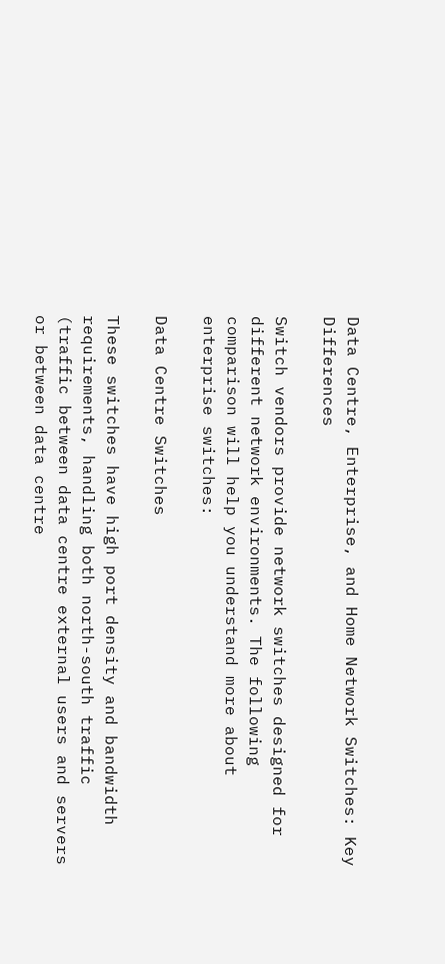Data Centre, Enterprise, and Home Network Switches: Key Differences

Switch vendors provide network switches designed for different network environments. The following comparison will help you understand more about enterprise switches:

Data Centre Switches

These switches have high port density and bandwidth requirements, handling both north-south traffic (traffic between data centre external users and servers or between data centre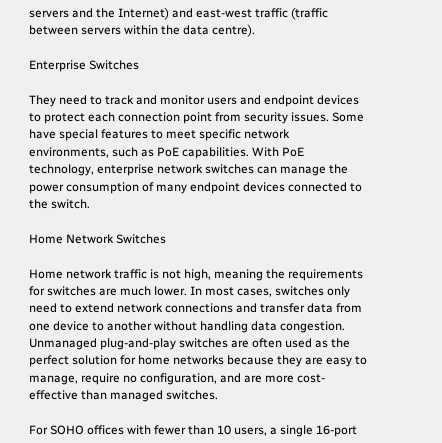servers and the Internet) and east-west traffic (traffic between servers within the data centre).

Enterprise Switches

They need to track and monitor users and endpoint devices to protect each connection point from security issues. Some have special features to meet specific network environments, such as PoE capabilities. With PoE technology, enterprise network switches can manage the power consumption of many endpoint devices connected to the switch.

Home Network Switches

Home network traffic is not high, meaning the requirements for switches are much lower. In most cases, switches only need to extend network connections and transfer data from one device to another without handling data congestion. Unmanaged plug-and-play switches are often used as the perfect solution for home networks because they are easy to manage, require no configuration, and are more cost-effective than managed switches.

For SOHO offices with fewer than 10 users, a single 16-port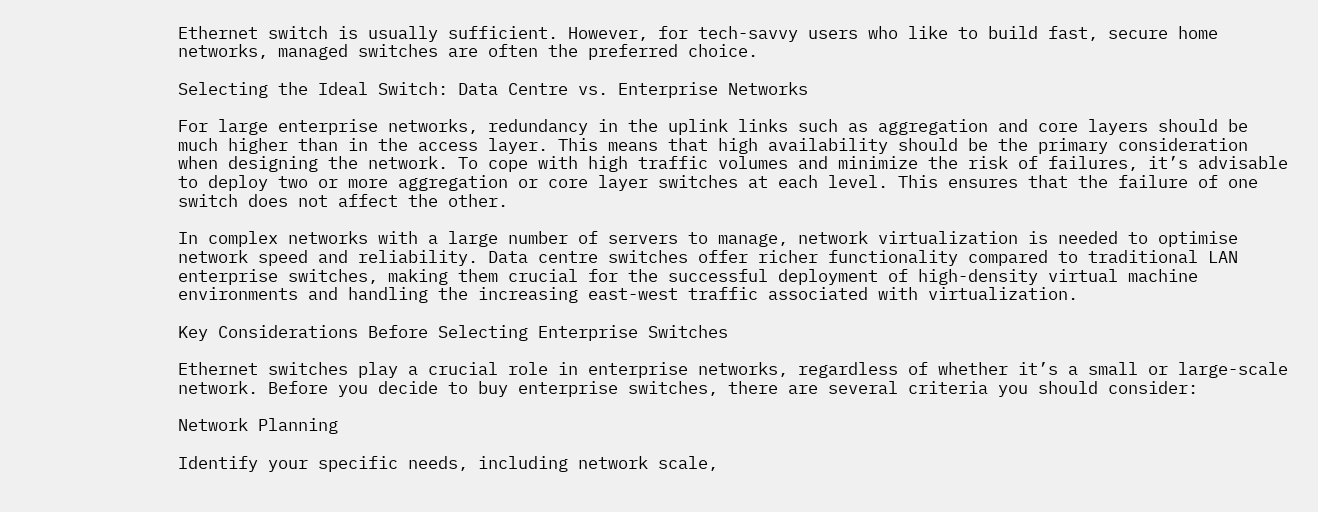Ethernet switch is usually sufficient. However, for tech-savvy users who like to build fast, secure home networks, managed switches are often the preferred choice.

Selecting the Ideal Switch: Data Centre vs. Enterprise Networks

For large enterprise networks, redundancy in the uplink links such as aggregation and core layers should be much higher than in the access layer. This means that high availability should be the primary consideration when designing the network. To cope with high traffic volumes and minimize the risk of failures, it’s advisable to deploy two or more aggregation or core layer switches at each level. This ensures that the failure of one switch does not affect the other.

In complex networks with a large number of servers to manage, network virtualization is needed to optimise network speed and reliability. Data centre switches offer richer functionality compared to traditional LAN enterprise switches, making them crucial for the successful deployment of high-density virtual machine environments and handling the increasing east-west traffic associated with virtualization.

Key Considerations Before Selecting Enterprise Switches

Ethernet switches play a crucial role in enterprise networks, regardless of whether it’s a small or large-scale network. Before you decide to buy enterprise switches, there are several criteria you should consider:

Network Planning

Identify your specific needs, including network scale,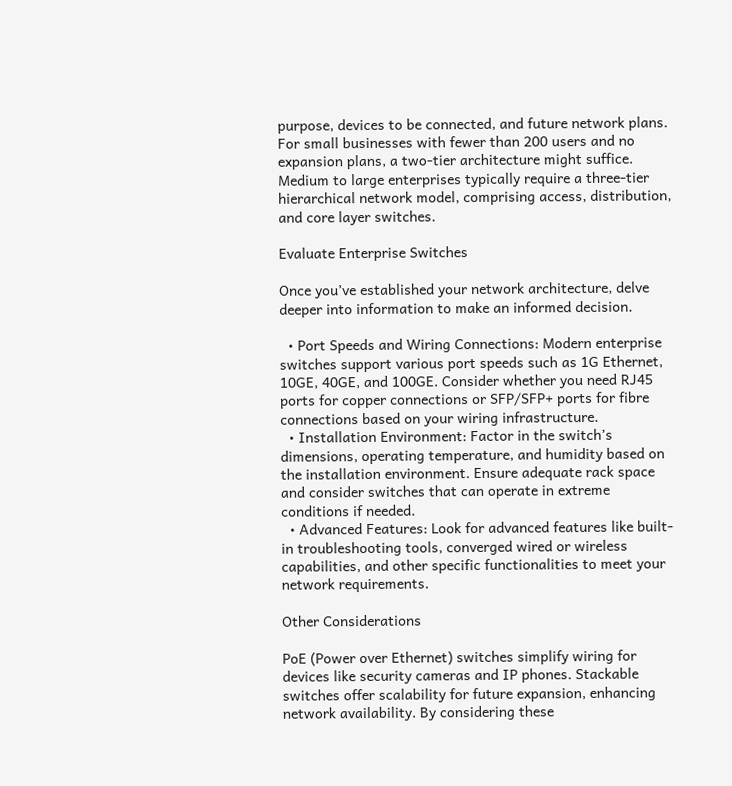purpose, devices to be connected, and future network plans. For small businesses with fewer than 200 users and no expansion plans, a two-tier architecture might suffice. Medium to large enterprises typically require a three-tier hierarchical network model, comprising access, distribution, and core layer switches.

Evaluate Enterprise Switches

Once you’ve established your network architecture, delve deeper into information to make an informed decision.

  • Port Speeds and Wiring Connections: Modern enterprise switches support various port speeds such as 1G Ethernet, 10GE, 40GE, and 100GE. Consider whether you need RJ45 ports for copper connections or SFP/SFP+ ports for fibre connections based on your wiring infrastructure.
  • Installation Environment: Factor in the switch’s dimensions, operating temperature, and humidity based on the installation environment. Ensure adequate rack space and consider switches that can operate in extreme conditions if needed.
  • Advanced Features: Look for advanced features like built-in troubleshooting tools, converged wired or wireless capabilities, and other specific functionalities to meet your network requirements.

Other Considerations

PoE (Power over Ethernet) switches simplify wiring for devices like security cameras and IP phones. Stackable switches offer scalability for future expansion, enhancing network availability. By considering these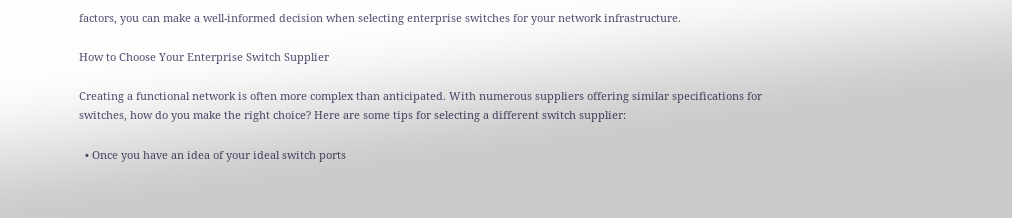factors, you can make a well-informed decision when selecting enterprise switches for your network infrastructure.

How to Choose Your Enterprise Switch Supplier

Creating a functional network is often more complex than anticipated. With numerous suppliers offering similar specifications for switches, how do you make the right choice? Here are some tips for selecting a different switch supplier:

  • Once you have an idea of your ideal switch ports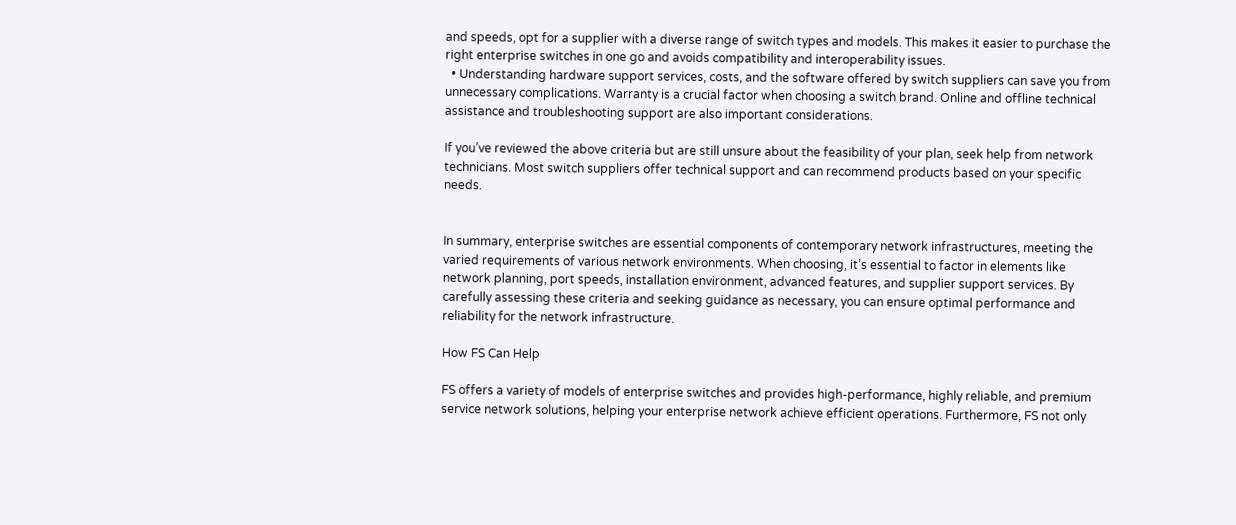and speeds, opt for a supplier with a diverse range of switch types and models. This makes it easier to purchase the right enterprise switches in one go and avoids compatibility and interoperability issues.
  • Understanding hardware support services, costs, and the software offered by switch suppliers can save you from unnecessary complications. Warranty is a crucial factor when choosing a switch brand. Online and offline technical assistance and troubleshooting support are also important considerations.

If you’ve reviewed the above criteria but are still unsure about the feasibility of your plan, seek help from network technicians. Most switch suppliers offer technical support and can recommend products based on your specific needs.


In summary, enterprise switches are essential components of contemporary network infrastructures, meeting the varied requirements of various network environments. When choosing, it’s essential to factor in elements like network planning, port speeds, installation environment, advanced features, and supplier support services. By carefully assessing these criteria and seeking guidance as necessary, you can ensure optimal performance and reliability for the network infrastructure.

How FS Can Help

FS offers a variety of models of enterprise switches and provides high-performance, highly reliable, and premium service network solutions, helping your enterprise network achieve efficient operations. Furthermore, FS not only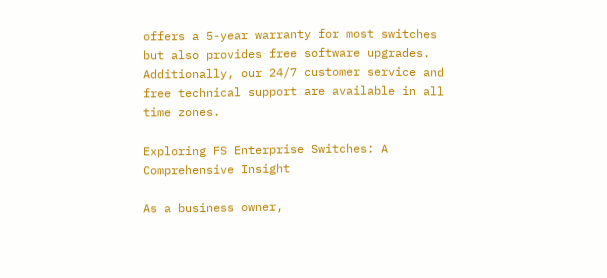offers a 5-year warranty for most switches but also provides free software upgrades. Additionally, our 24/7 customer service and free technical support are available in all time zones.

Exploring FS Enterprise Switches: A Comprehensive Insight

As a business owner,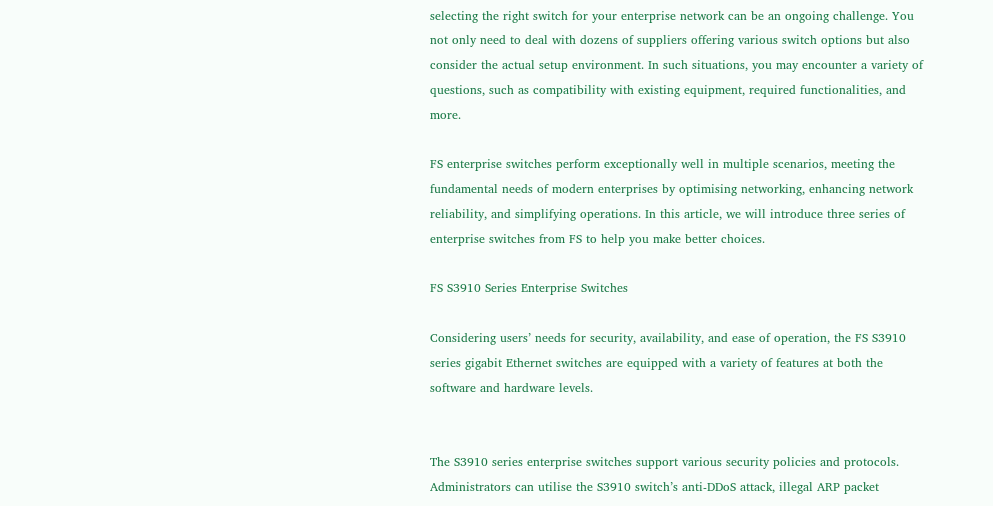selecting the right switch for your enterprise network can be an ongoing challenge. You not only need to deal with dozens of suppliers offering various switch options but also consider the actual setup environment. In such situations, you may encounter a variety of questions, such as compatibility with existing equipment, required functionalities, and more.

FS enterprise switches perform exceptionally well in multiple scenarios, meeting the fundamental needs of modern enterprises by optimising networking, enhancing network reliability, and simplifying operations. In this article, we will introduce three series of enterprise switches from FS to help you make better choices.

FS S3910 Series Enterprise Switches

Considering users’ needs for security, availability, and ease of operation, the FS S3910 series gigabit Ethernet switches are equipped with a variety of features at both the software and hardware levels.


The S3910 series enterprise switches support various security policies and protocols. Administrators can utilise the S3910 switch’s anti-DDoS attack, illegal ARP packet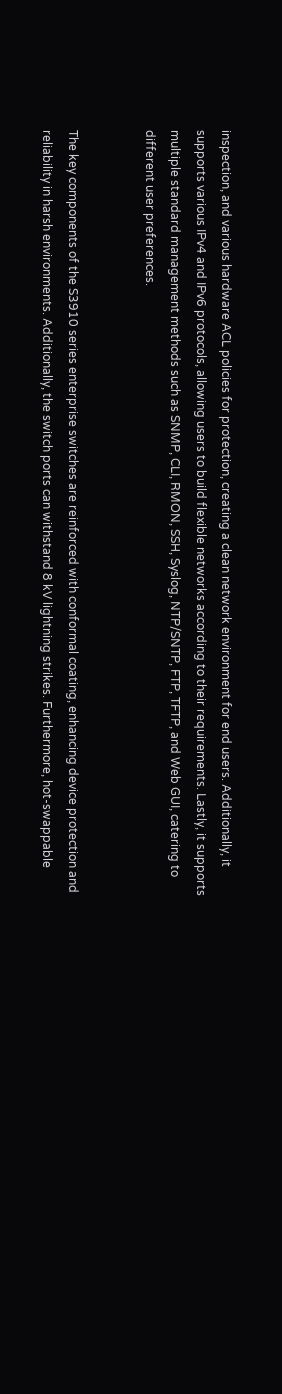inspection, and various hardware ACL policies for protection, creating a clean network environment for end users. Additionally, it supports various IPv4 and IPv6 protocols, allowing users to build flexible networks according to their requirements. Lastly, it supports multiple standard management methods such as SNMP, CLI, RMON, SSH, Syslog, NTP/SNTP, FTP, TFTP, and Web GUI, catering to different user preferences.


The key components of the S3910 series enterprise switches are reinforced with conformal coating, enhancing device protection and reliability in harsh environments. Additionally, the switch ports can withstand 8 kV lightning strikes. Furthermore, hot-swappable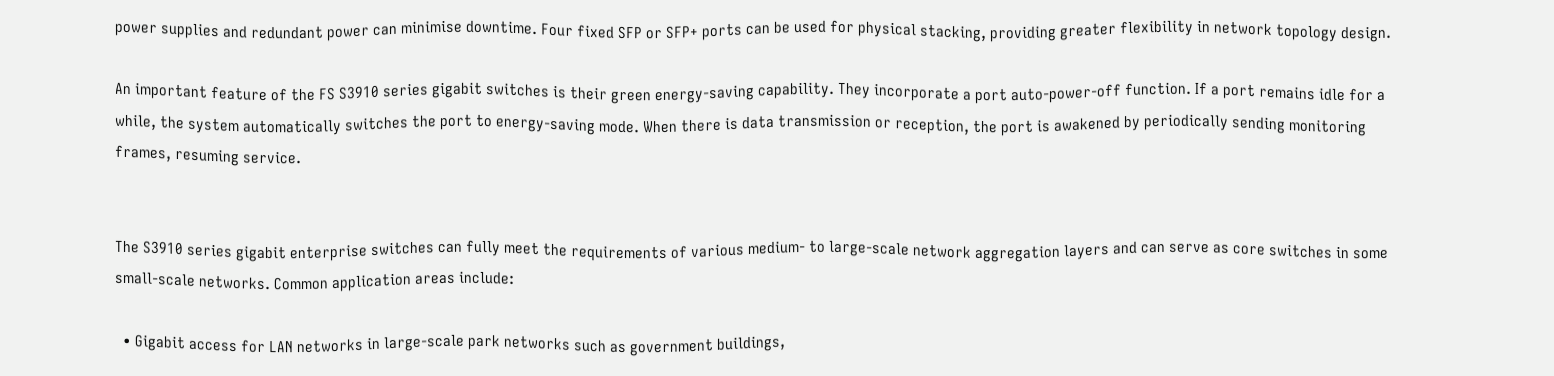power supplies and redundant power can minimise downtime. Four fixed SFP or SFP+ ports can be used for physical stacking, providing greater flexibility in network topology design.

An important feature of the FS S3910 series gigabit switches is their green energy-saving capability. They incorporate a port auto-power-off function. If a port remains idle for a while, the system automatically switches the port to energy-saving mode. When there is data transmission or reception, the port is awakened by periodically sending monitoring frames, resuming service.


The S3910 series gigabit enterprise switches can fully meet the requirements of various medium- to large-scale network aggregation layers and can serve as core switches in some small-scale networks. Common application areas include:

  • Gigabit access for LAN networks in large-scale park networks such as government buildings,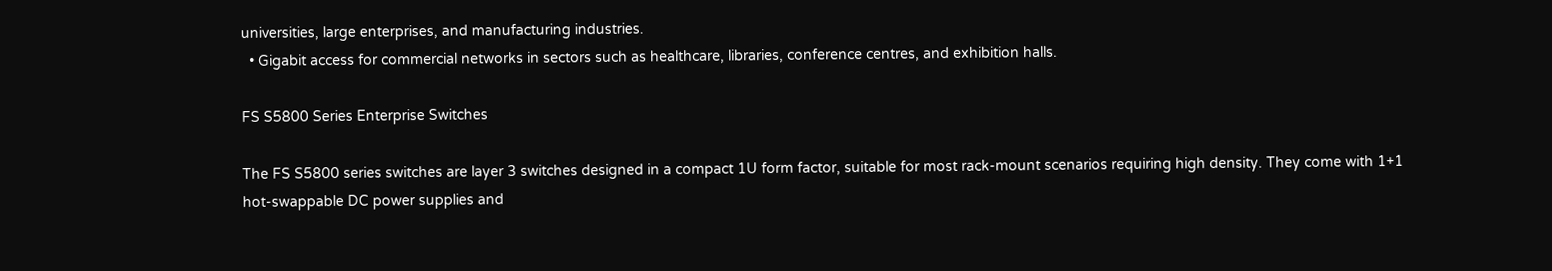universities, large enterprises, and manufacturing industries.
  • Gigabit access for commercial networks in sectors such as healthcare, libraries, conference centres, and exhibition halls.

FS S5800 Series Enterprise Switches

The FS S5800 series switches are layer 3 switches designed in a compact 1U form factor, suitable for most rack-mount scenarios requiring high density. They come with 1+1 hot-swappable DC power supplies and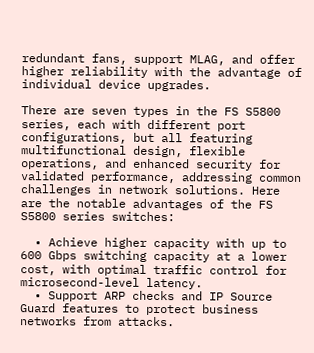redundant fans, support MLAG, and offer higher reliability with the advantage of individual device upgrades.

There are seven types in the FS S5800 series, each with different port configurations, but all featuring multifunctional design, flexible operations, and enhanced security for validated performance, addressing common challenges in network solutions. Here are the notable advantages of the FS S5800 series switches:

  • Achieve higher capacity with up to 600 Gbps switching capacity at a lower cost, with optimal traffic control for microsecond-level latency.
  • Support ARP checks and IP Source Guard features to protect business networks from attacks.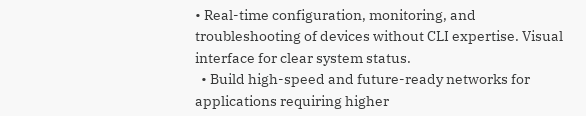• Real-time configuration, monitoring, and troubleshooting of devices without CLI expertise. Visual interface for clear system status.
  • Build high-speed and future-ready networks for applications requiring higher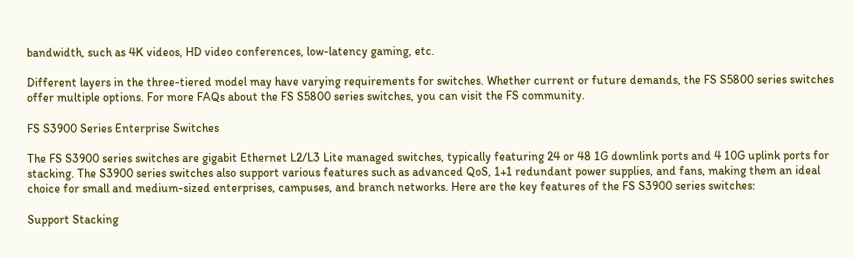bandwidth, such as 4K videos, HD video conferences, low-latency gaming, etc.

Different layers in the three-tiered model may have varying requirements for switches. Whether current or future demands, the FS S5800 series switches offer multiple options. For more FAQs about the FS S5800 series switches, you can visit the FS community.

FS S3900 Series Enterprise Switches

The FS S3900 series switches are gigabit Ethernet L2/L3 Lite managed switches, typically featuring 24 or 48 1G downlink ports and 4 10G uplink ports for stacking. The S3900 series switches also support various features such as advanced QoS, 1+1 redundant power supplies, and fans, making them an ideal choice for small and medium-sized enterprises, campuses, and branch networks. Here are the key features of the FS S3900 series switches:

Support Stacking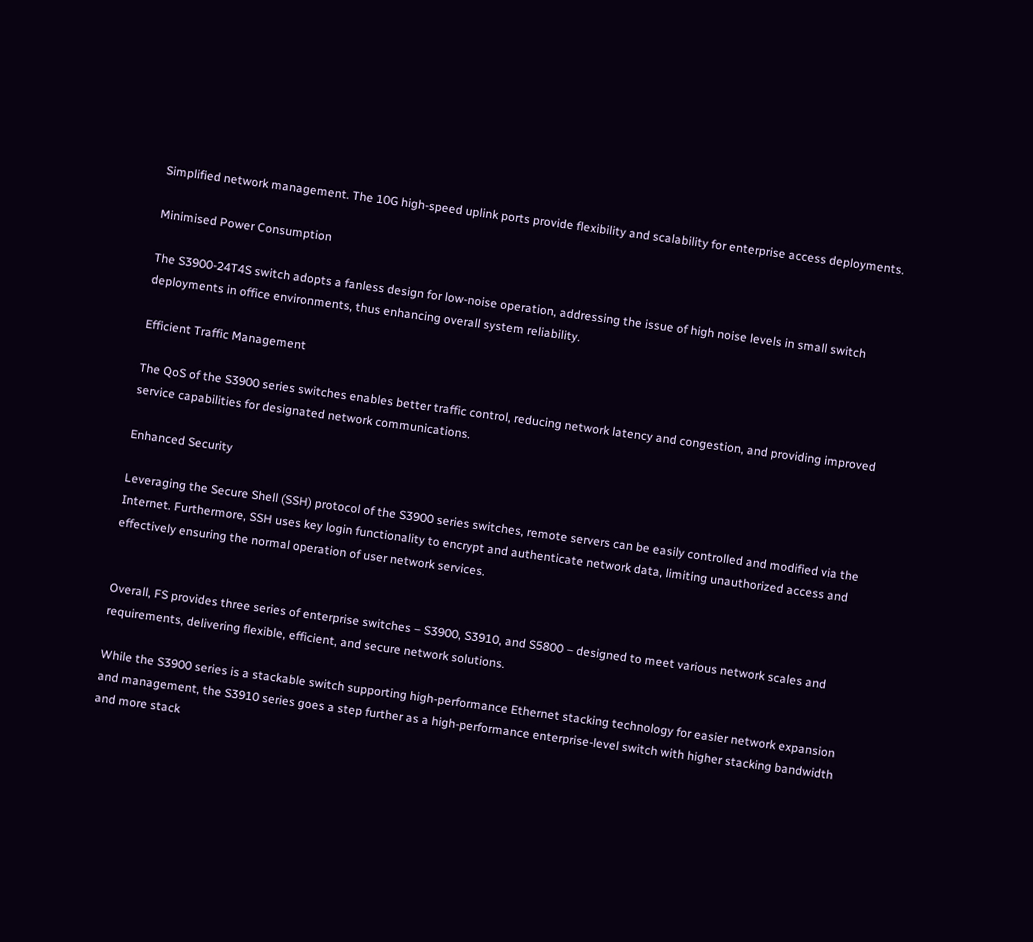Simplified network management. The 10G high-speed uplink ports provide flexibility and scalability for enterprise access deployments.

Minimised Power Consumption

The S3900-24T4S switch adopts a fanless design for low-noise operation, addressing the issue of high noise levels in small switch deployments in office environments, thus enhancing overall system reliability.

Efficient Traffic Management

The QoS of the S3900 series switches enables better traffic control, reducing network latency and congestion, and providing improved service capabilities for designated network communications.

Enhanced Security

Leveraging the Secure Shell (SSH) protocol of the S3900 series switches, remote servers can be easily controlled and modified via the Internet. Furthermore, SSH uses key login functionality to encrypt and authenticate network data, limiting unauthorized access and effectively ensuring the normal operation of user network services.


Overall, FS provides three series of enterprise switches – S3900, S3910, and S5800 – designed to meet various network scales and requirements, delivering flexible, efficient, and secure network solutions.

While the S3900 series is a stackable switch supporting high-performance Ethernet stacking technology for easier network expansion and management, the S3910 series goes a step further as a high-performance enterprise-level switch with higher stacking bandwidth and more stack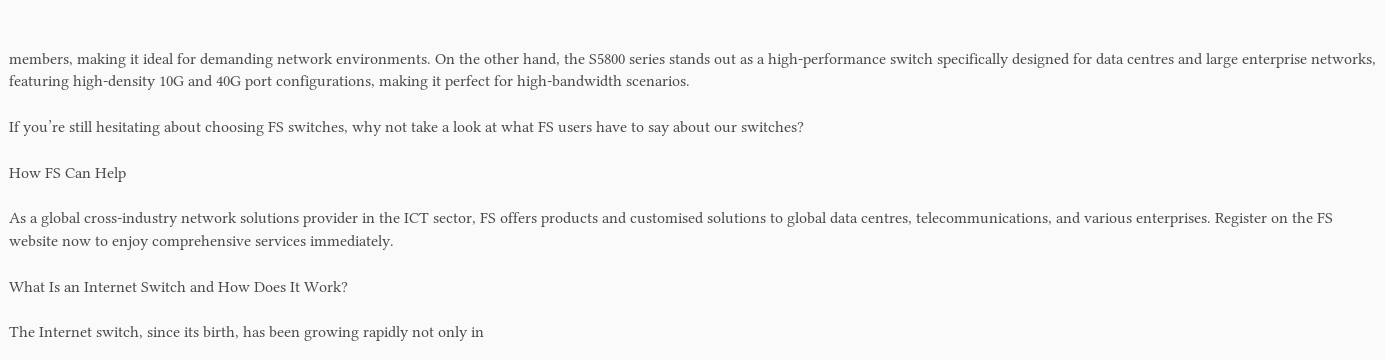members, making it ideal for demanding network environments. On the other hand, the S5800 series stands out as a high-performance switch specifically designed for data centres and large enterprise networks, featuring high-density 10G and 40G port configurations, making it perfect for high-bandwidth scenarios.

If you’re still hesitating about choosing FS switches, why not take a look at what FS users have to say about our switches?

How FS Can Help

As a global cross-industry network solutions provider in the ICT sector, FS offers products and customised solutions to global data centres, telecommunications, and various enterprises. Register on the FS website now to enjoy comprehensive services immediately.

What Is an Internet Switch and How Does It Work?

The Internet switch, since its birth, has been growing rapidly not only in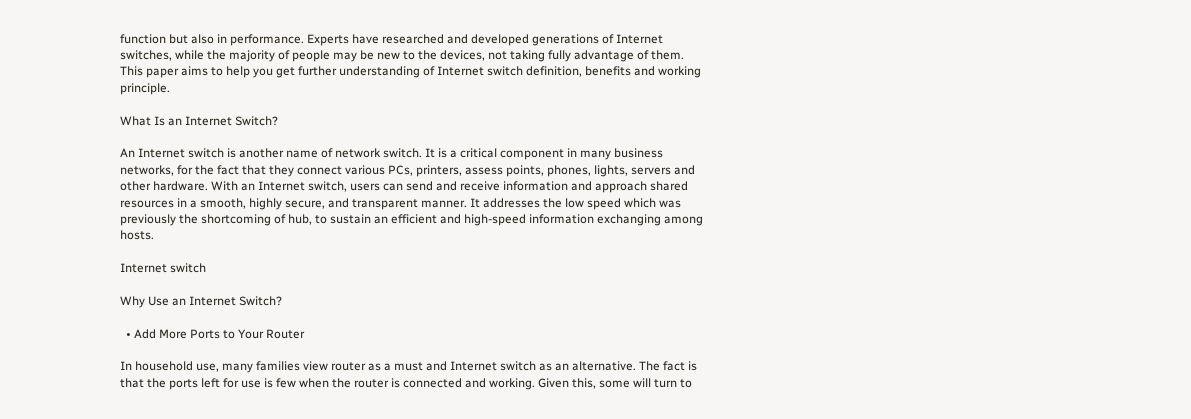function but also in performance. Experts have researched and developed generations of Internet switches, while the majority of people may be new to the devices, not taking fully advantage of them. This paper aims to help you get further understanding of Internet switch definition, benefits and working principle.

What Is an Internet Switch?

An Internet switch is another name of network switch. It is a critical component in many business networks, for the fact that they connect various PCs, printers, assess points, phones, lights, servers and other hardware. With an Internet switch, users can send and receive information and approach shared resources in a smooth, highly secure, and transparent manner. It addresses the low speed which was previously the shortcoming of hub, to sustain an efficient and high-speed information exchanging among hosts.

Internet switch

Why Use an Internet Switch?

  • Add More Ports to Your Router

In household use, many families view router as a must and Internet switch as an alternative. The fact is that the ports left for use is few when the router is connected and working. Given this, some will turn to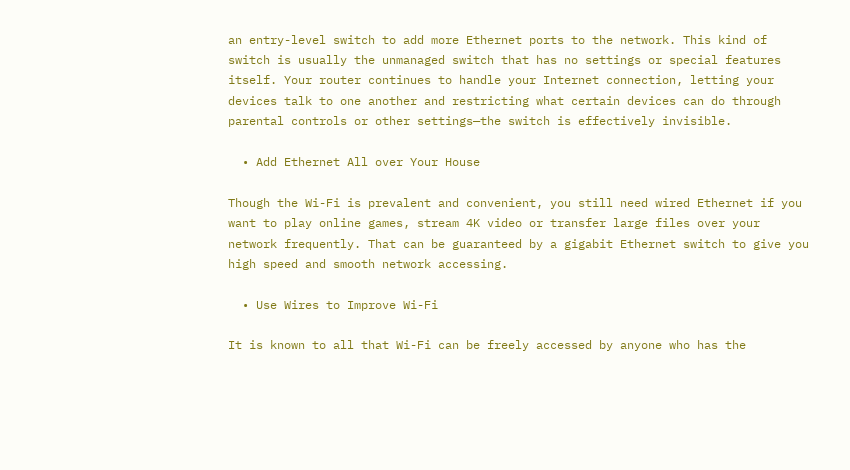an entry-level switch to add more Ethernet ports to the network. This kind of switch is usually the unmanaged switch that has no settings or special features itself. Your router continues to handle your Internet connection, letting your devices talk to one another and restricting what certain devices can do through parental controls or other settings—the switch is effectively invisible.

  • Add Ethernet All over Your House

Though the Wi-Fi is prevalent and convenient, you still need wired Ethernet if you want to play online games, stream 4K video or transfer large files over your network frequently. That can be guaranteed by a gigabit Ethernet switch to give you high speed and smooth network accessing.

  • Use Wires to Improve Wi-Fi

It is known to all that Wi-Fi can be freely accessed by anyone who has the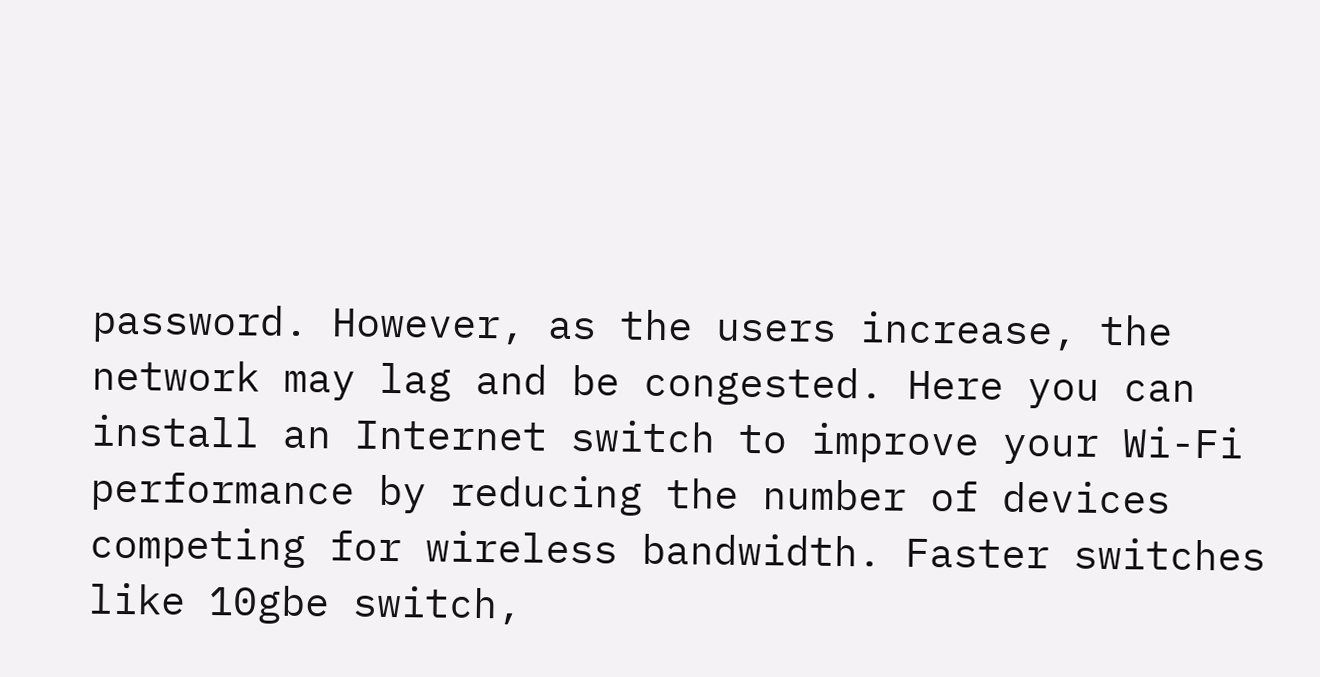password. However, as the users increase, the network may lag and be congested. Here you can install an Internet switch to improve your Wi-Fi performance by reducing the number of devices competing for wireless bandwidth. Faster switches like 10gbe switch,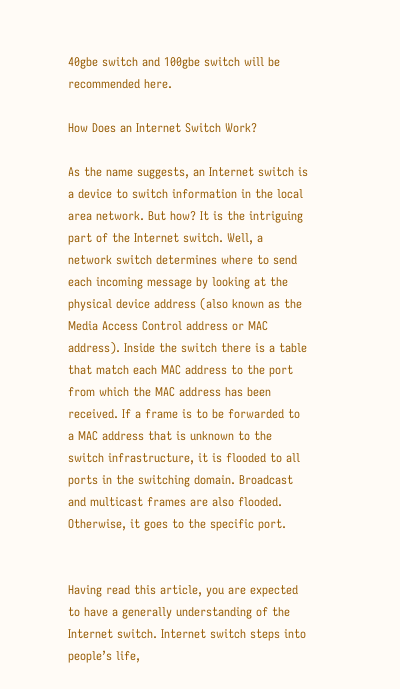40gbe switch and 100gbe switch will be recommended here.

How Does an Internet Switch Work?

As the name suggests, an Internet switch is a device to switch information in the local area network. But how? It is the intriguing part of the Internet switch. Well, a network switch determines where to send each incoming message by looking at the physical device address (also known as the Media Access Control address or MAC address). Inside the switch there is a table that match each MAC address to the port from which the MAC address has been received. If a frame is to be forwarded to a MAC address that is unknown to the switch infrastructure, it is flooded to all ports in the switching domain. Broadcast and multicast frames are also flooded. Otherwise, it goes to the specific port.


Having read this article, you are expected to have a generally understanding of the Internet switch. Internet switch steps into people’s life,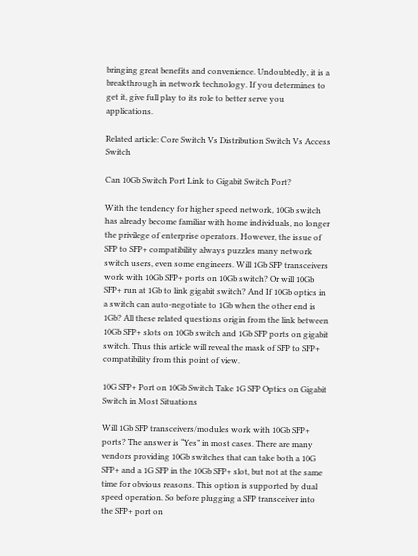bringing great benefits and convenience. Undoubtedly, it is a breakthrough in network technology. If you determines to get it, give full play to its role to better serve you applications.

Related article: Core Switch Vs Distribution Switch Vs Access Switch

Can 10Gb Switch Port Link to Gigabit Switch Port?

With the tendency for higher speed network, 10Gb switch has already become familiar with home individuals, no longer the privilege of enterprise operators. However, the issue of SFP to SFP+ compatibility always puzzles many network switch users, even some engineers. Will 1Gb SFP transceivers work with 10Gb SFP+ ports on 10Gb switch? Or will 10Gb SFP+ run at 1Gb to link gigabit switch? And If 10Gb optics in a switch can auto-negotiate to 1Gb when the other end is 1Gb? All these related questions origin from the link between 10Gb SFP+ slots on 10Gb switch and 1Gb SFP ports on gigabit switch. Thus this article will reveal the mask of SFP to SFP+ compatibility from this point of view.

10G SFP+ Port on 10Gb Switch Take 1G SFP Optics on Gigabit Switch in Most Situations

Will 1Gb SFP transceivers/modules work with 10Gb SFP+ ports? The answer is “Yes” in most cases. There are many vendors providing 10Gb switches that can take both a 10G SFP+ and a 1G SFP in the 10Gb SFP+ slot, but not at the same time for obvious reasons. This option is supported by dual speed operation. So before plugging a SFP transceiver into the SFP+ port on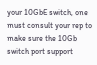your 10GbE switch, one must consult your rep to make sure the 10Gb switch port support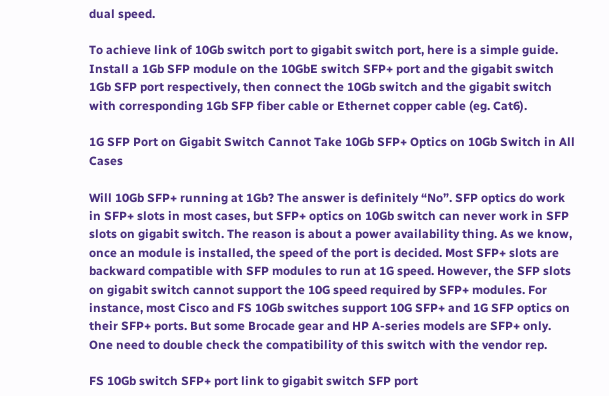dual speed.

To achieve link of 10Gb switch port to gigabit switch port, here is a simple guide. Install a 1Gb SFP module on the 10GbE switch SFP+ port and the gigabit switch 1Gb SFP port respectively, then connect the 10Gb switch and the gigabit switch with corresponding 1Gb SFP fiber cable or Ethernet copper cable (eg. Cat6).

1G SFP Port on Gigabit Switch Cannot Take 10Gb SFP+ Optics on 10Gb Switch in All Cases

Will 10Gb SFP+ running at 1Gb? The answer is definitely “No”. SFP optics do work in SFP+ slots in most cases, but SFP+ optics on 10Gb switch can never work in SFP slots on gigabit switch. The reason is about a power availability thing. As we know, once an module is installed, the speed of the port is decided. Most SFP+ slots are backward compatible with SFP modules to run at 1G speed. However, the SFP slots on gigabit switch cannot support the 10G speed required by SFP+ modules. For instance, most Cisco and FS 10Gb switches support 10G SFP+ and 1G SFP optics on their SFP+ ports. But some Brocade gear and HP A-series models are SFP+ only. One need to double check the compatibility of this switch with the vendor rep.

FS 10Gb switch SFP+ port link to gigabit switch SFP port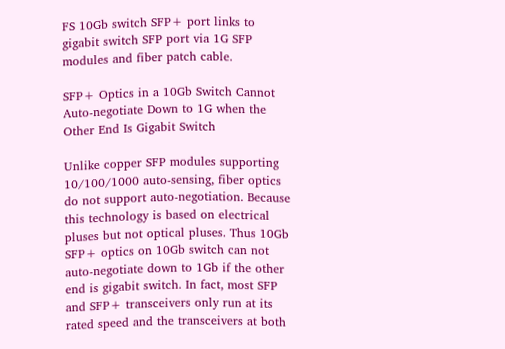FS 10Gb switch SFP+ port links to gigabit switch SFP port via 1G SFP modules and fiber patch cable.

SFP+ Optics in a 10Gb Switch Cannot Auto-negotiate Down to 1G when the Other End Is Gigabit Switch

Unlike copper SFP modules supporting 10/100/1000 auto-sensing, fiber optics do not support auto-negotiation. Because this technology is based on electrical pluses but not optical pluses. Thus 10Gb SFP+ optics on 10Gb switch can not auto-negotiate down to 1Gb if the other end is gigabit switch. In fact, most SFP and SFP+ transceivers only run at its rated speed and the transceivers at both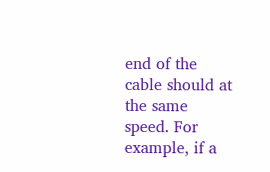end of the cable should at the same speed. For example, if a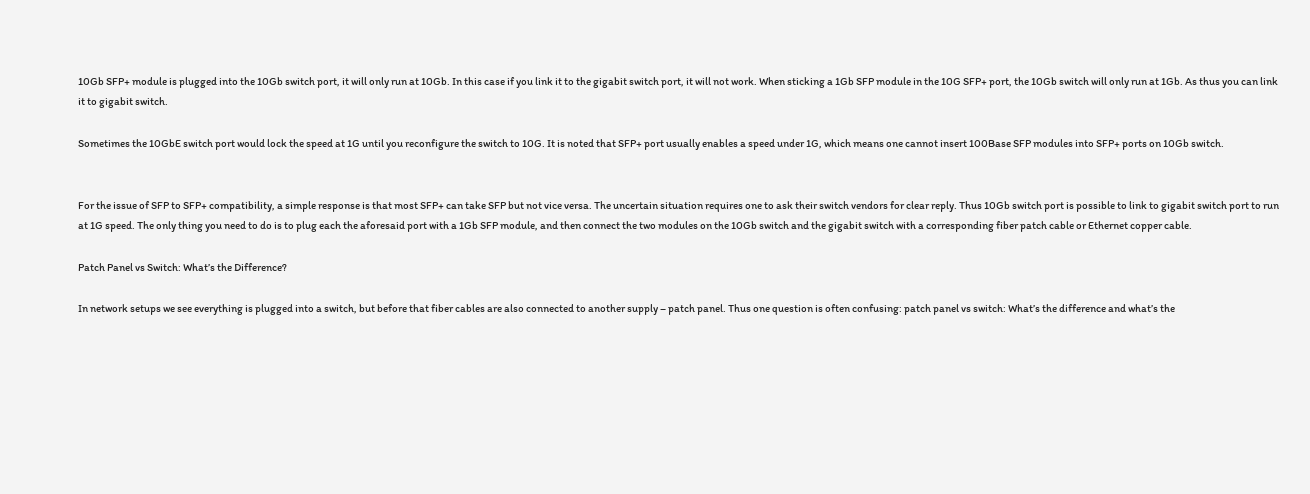10Gb SFP+ module is plugged into the 10Gb switch port, it will only run at 10Gb. In this case if you link it to the gigabit switch port, it will not work. When sticking a 1Gb SFP module in the 10G SFP+ port, the 10Gb switch will only run at 1Gb. As thus you can link it to gigabit switch.

Sometimes the 10GbE switch port would lock the speed at 1G until you reconfigure the switch to 10G. It is noted that SFP+ port usually enables a speed under 1G, which means one cannot insert 100Base SFP modules into SFP+ ports on 10Gb switch.


For the issue of SFP to SFP+ compatibility, a simple response is that most SFP+ can take SFP but not vice versa. The uncertain situation requires one to ask their switch vendors for clear reply. Thus 10Gb switch port is possible to link to gigabit switch port to run at 1G speed. The only thing you need to do is to plug each the aforesaid port with a 1Gb SFP module, and then connect the two modules on the 10Gb switch and the gigabit switch with a corresponding fiber patch cable or Ethernet copper cable.

Patch Panel vs Switch: What’s the Difference?

In network setups we see everything is plugged into a switch, but before that fiber cables are also connected to another supply – patch panel. Thus one question is often confusing: patch panel vs switch: What’s the difference and what’s the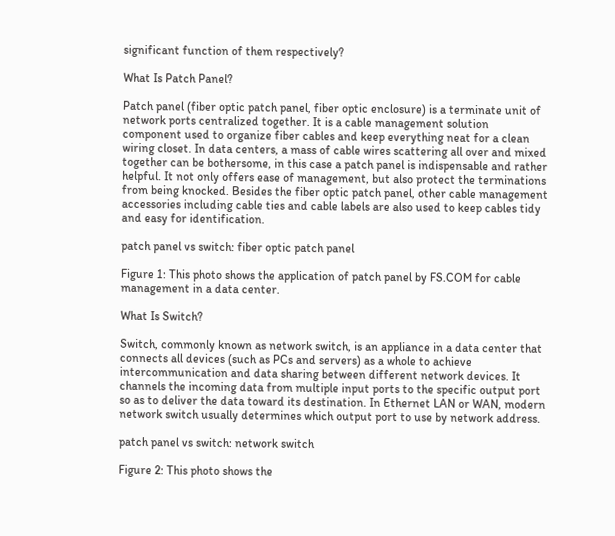significant function of them respectively?

What Is Patch Panel?

Patch panel (fiber optic patch panel, fiber optic enclosure) is a terminate unit of network ports centralized together. It is a cable management solution component used to organize fiber cables and keep everything neat for a clean wiring closet. In data centers, a mass of cable wires scattering all over and mixed together can be bothersome, in this case a patch panel is indispensable and rather helpful. It not only offers ease of management, but also protect the terminations from being knocked. Besides the fiber optic patch panel, other cable management accessories including cable ties and cable labels are also used to keep cables tidy and easy for identification.

patch panel vs switch: fiber optic patch panel

Figure 1: This photo shows the application of patch panel by FS.COM for cable management in a data center.

What Is Switch?

Switch, commonly known as network switch, is an appliance in a data center that connects all devices (such as PCs and servers) as a whole to achieve intercommunication and data sharing between different network devices. It channels the incoming data from multiple input ports to the specific output port so as to deliver the data toward its destination. In Ethernet LAN or WAN, modern network switch usually determines which output port to use by network address.

patch panel vs switch: network switch

Figure 2: This photo shows the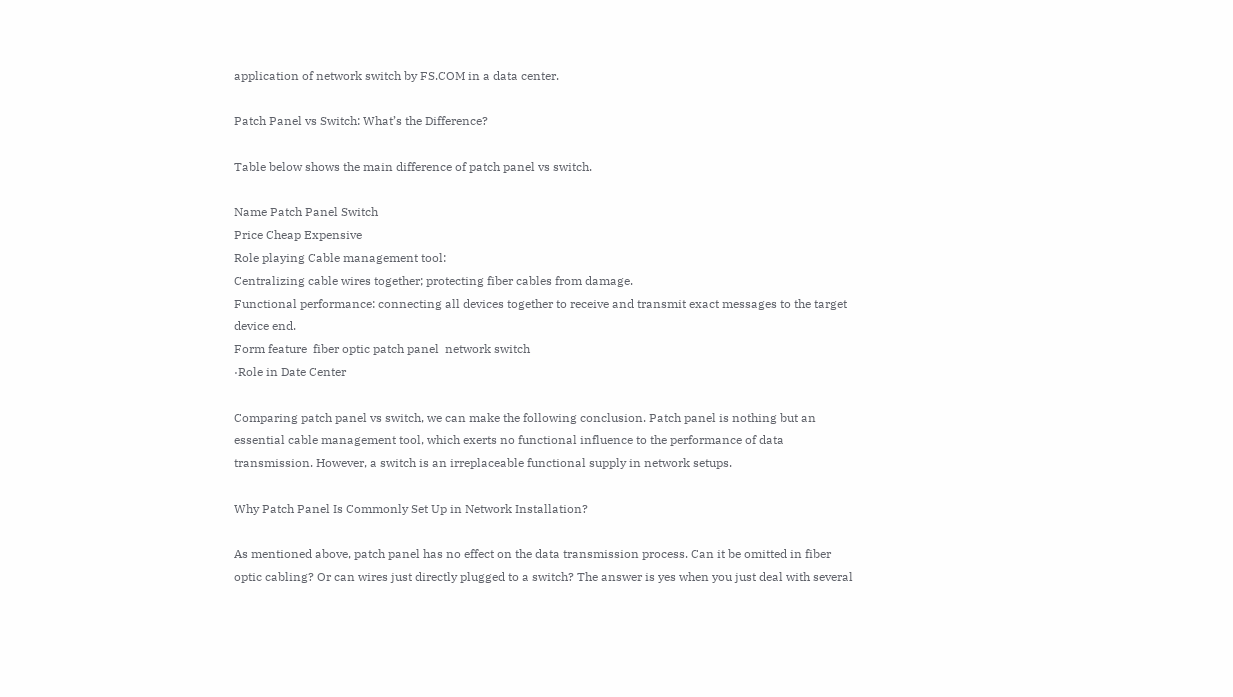application of network switch by FS.COM in a data center.

Patch Panel vs Switch: What’s the Difference?

Table below shows the main difference of patch panel vs switch.

Name Patch Panel Switch
Price Cheap Expensive
Role playing Cable management tool:
Centralizing cable wires together; protecting fiber cables from damage.
Functional performance: connecting all devices together to receive and transmit exact messages to the target device end.
Form feature  fiber optic patch panel  network switch
·Role in Date Center

Comparing patch panel vs switch, we can make the following conclusion. Patch panel is nothing but an essential cable management tool, which exerts no functional influence to the performance of data transmission. However, a switch is an irreplaceable functional supply in network setups.

Why Patch Panel Is Commonly Set Up in Network Installation?

As mentioned above, patch panel has no effect on the data transmission process. Can it be omitted in fiber optic cabling? Or can wires just directly plugged to a switch? The answer is yes when you just deal with several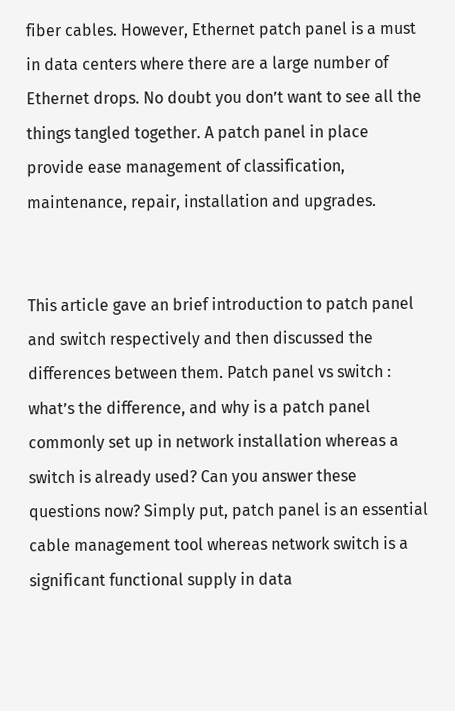fiber cables. However, Ethernet patch panel is a must in data centers where there are a large number of Ethernet drops. No doubt you don’t want to see all the things tangled together. A patch panel in place provide ease management of classification, maintenance, repair, installation and upgrades.


This article gave an brief introduction to patch panel and switch respectively and then discussed the differences between them. Patch panel vs switch : what’s the difference, and why is a patch panel commonly set up in network installation whereas a switch is already used? Can you answer these questions now? Simply put, patch panel is an essential cable management tool whereas network switch is a significant functional supply in data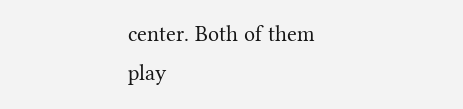center. Both of them play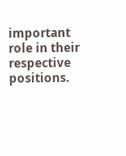important role in their respective positions.